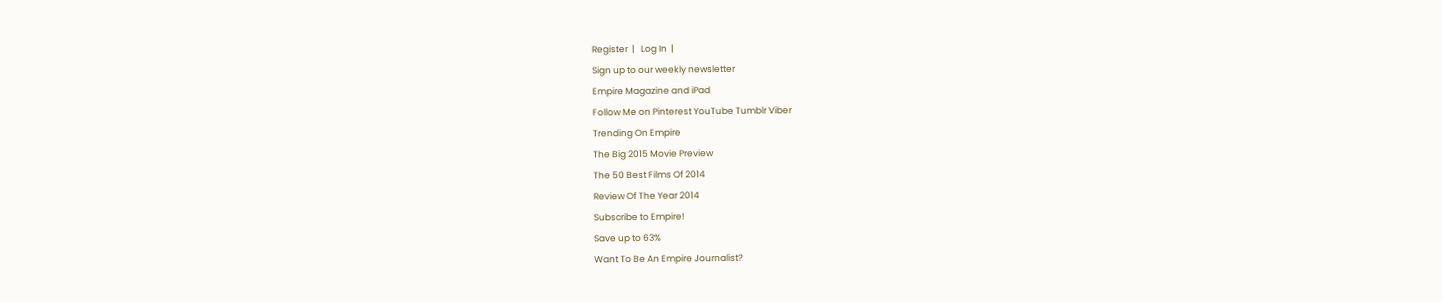Register  |   Log In  |
Sign up to our weekly newsletter
Empire Magazine and iPad
Follow Me on Pinterest YouTube Tumblr Viber
Trending On Empire
The Big 2015 Movie Preview
The 50 Best Films Of 2014
Review Of The Year 2014
Subscribe to Empire!
Save up to 63%
Want To Be An Empire Journalist?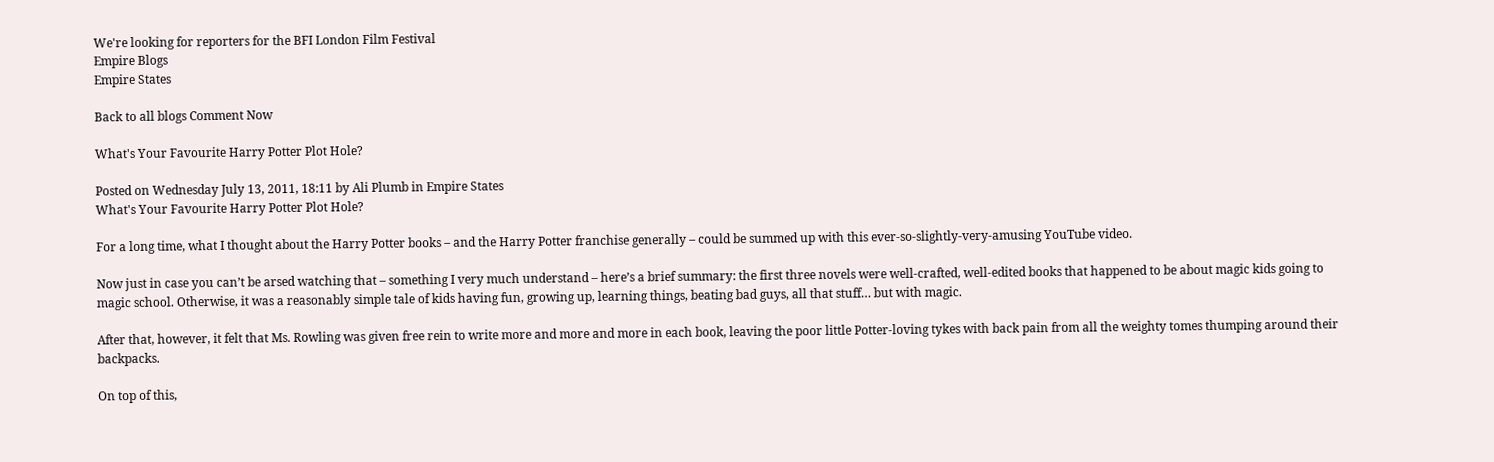We're looking for reporters for the BFI London Film Festival
Empire Blogs
Empire States

Back to all blogs Comment Now

What's Your Favourite Harry Potter Plot Hole?

Posted on Wednesday July 13, 2011, 18:11 by Ali Plumb in Empire States
What's Your Favourite Harry Potter Plot Hole?

For a long time, what I thought about the Harry Potter books – and the Harry Potter franchise generally – could be summed up with this ever-so-slightly-very-amusing YouTube video.

Now just in case you can’t be arsed watching that – something I very much understand – here’s a brief summary: the first three novels were well-crafted, well-edited books that happened to be about magic kids going to magic school. Otherwise, it was a reasonably simple tale of kids having fun, growing up, learning things, beating bad guys, all that stuff… but with magic.

After that, however, it felt that Ms. Rowling was given free rein to write more and more and more in each book, leaving the poor little Potter-loving tykes with back pain from all the weighty tomes thumping around their backpacks.

On top of this,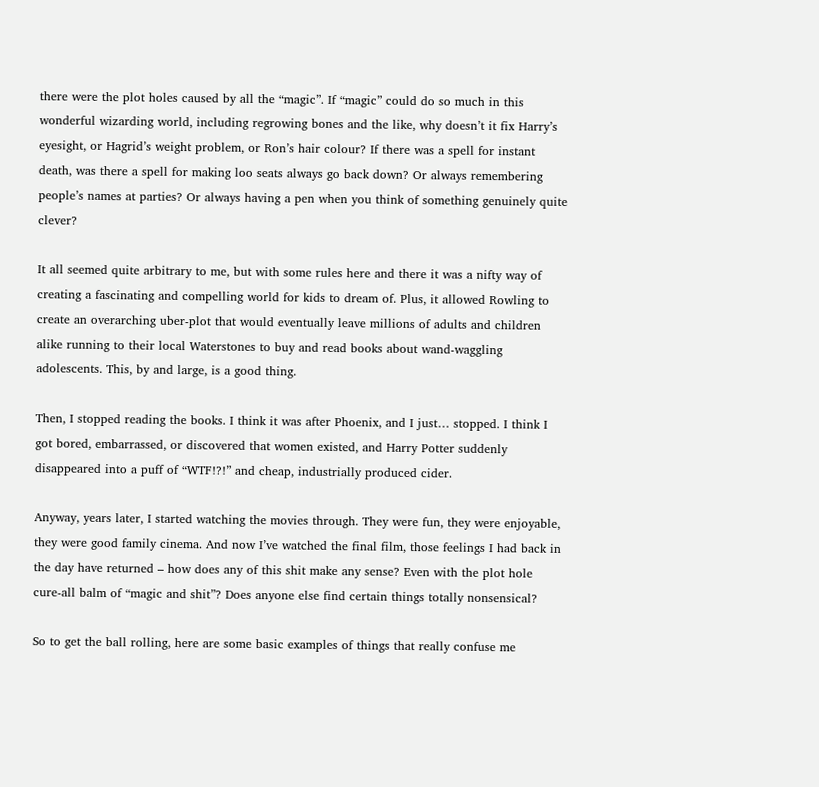there were the plot holes caused by all the “magic”. If “magic” could do so much in this wonderful wizarding world, including regrowing bones and the like, why doesn’t it fix Harry’s eyesight, or Hagrid’s weight problem, or Ron’s hair colour? If there was a spell for instant death, was there a spell for making loo seats always go back down? Or always remembering people’s names at parties? Or always having a pen when you think of something genuinely quite clever?

It all seemed quite arbitrary to me, but with some rules here and there it was a nifty way of creating a fascinating and compelling world for kids to dream of. Plus, it allowed Rowling to create an overarching uber-plot that would eventually leave millions of adults and children alike running to their local Waterstones to buy and read books about wand-waggling adolescents. This, by and large, is a good thing.

Then, I stopped reading the books. I think it was after Phoenix, and I just… stopped. I think I got bored, embarrassed, or discovered that women existed, and Harry Potter suddenly disappeared into a puff of “WTF!?!” and cheap, industrially produced cider.

Anyway, years later, I started watching the movies through. They were fun, they were enjoyable, they were good family cinema. And now I’ve watched the final film, those feelings I had back in the day have returned – how does any of this shit make any sense? Even with the plot hole cure-all balm of “magic and shit”? Does anyone else find certain things totally nonsensical?

So to get the ball rolling, here are some basic examples of things that really confuse me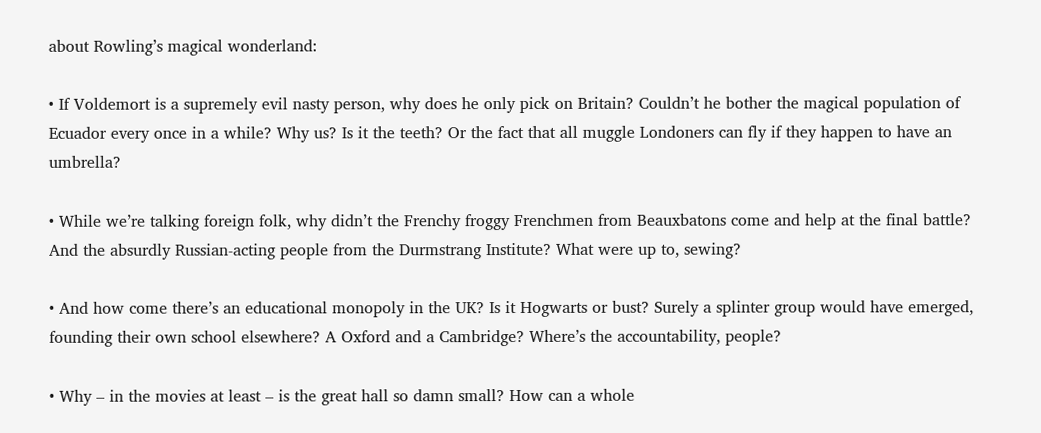about Rowling’s magical wonderland:

• If Voldemort is a supremely evil nasty person, why does he only pick on Britain? Couldn’t he bother the magical population of Ecuador every once in a while? Why us? Is it the teeth? Or the fact that all muggle Londoners can fly if they happen to have an umbrella?

• While we’re talking foreign folk, why didn’t the Frenchy froggy Frenchmen from Beauxbatons come and help at the final battle? And the absurdly Russian-acting people from the Durmstrang Institute? What were up to, sewing?

• And how come there’s an educational monopoly in the UK? Is it Hogwarts or bust? Surely a splinter group would have emerged, founding their own school elsewhere? A Oxford and a Cambridge? Where’s the accountability, people?

• Why – in the movies at least – is the great hall so damn small? How can a whole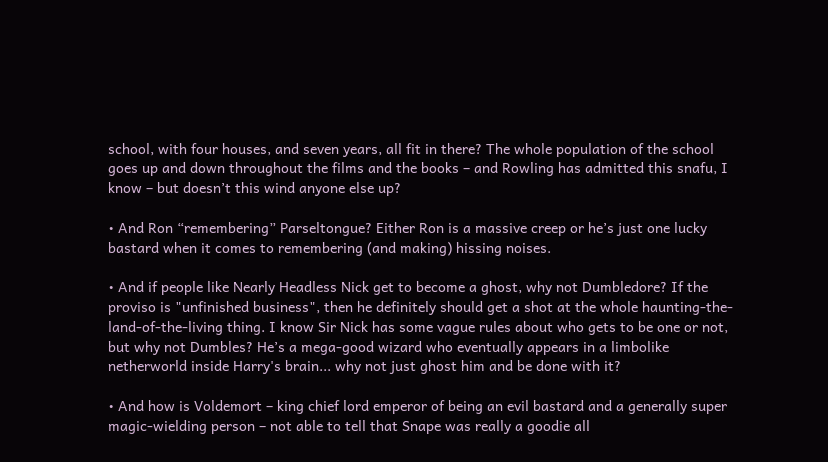school, with four houses, and seven years, all fit in there? The whole population of the school goes up and down throughout the films and the books – and Rowling has admitted this snafu, I know – but doesn’t this wind anyone else up?

• And Ron “remembering” Parseltongue? Either Ron is a massive creep or he’s just one lucky bastard when it comes to remembering (and making) hissing noises.

• And if people like Nearly Headless Nick get to become a ghost, why not Dumbledore? If the proviso is "unfinished business", then he definitely should get a shot at the whole haunting-the-land-of-the-living thing. I know Sir Nick has some vague rules about who gets to be one or not, but why not Dumbles? He’s a mega-good wizard who eventually appears in a limbolike netherworld inside Harry's brain... why not just ghost him and be done with it?

• And how is Voldemort – king chief lord emperor of being an evil bastard and a generally super magic-wielding person – not able to tell that Snape was really a goodie all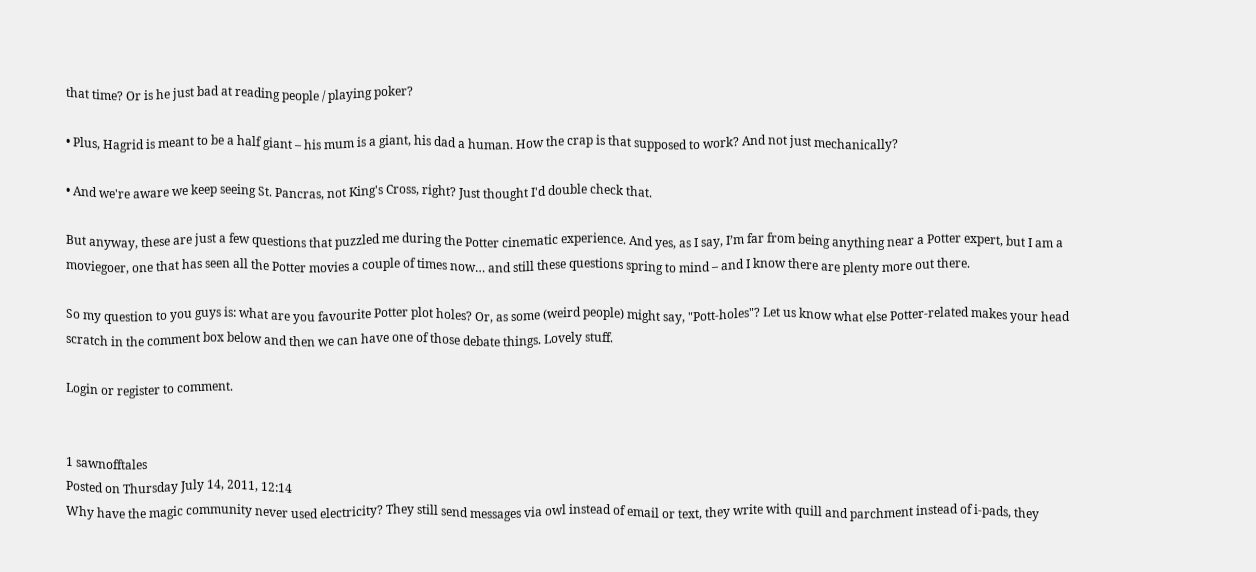that time? Or is he just bad at reading people / playing poker?

• Plus, Hagrid is meant to be a half giant – his mum is a giant, his dad a human. How the crap is that supposed to work? And not just mechanically?

• And we're aware we keep seeing St. Pancras, not King's Cross, right? Just thought I'd double check that.

But anyway, these are just a few questions that puzzled me during the Potter cinematic experience. And yes, as I say, I’m far from being anything near a Potter expert, but I am a moviegoer, one that has seen all the Potter movies a couple of times now… and still these questions spring to mind – and I know there are plenty more out there.

So my question to you guys is: what are you favourite Potter plot holes? Or, as some (weird people) might say, "Pott-holes"? Let us know what else Potter-related makes your head scratch in the comment box below and then we can have one of those debate things. Lovely stuff.

Login or register to comment.


1 sawnofftales
Posted on Thursday July 14, 2011, 12:14
Why have the magic community never used electricity? They still send messages via owl instead of email or text, they write with quill and parchment instead of i-pads, they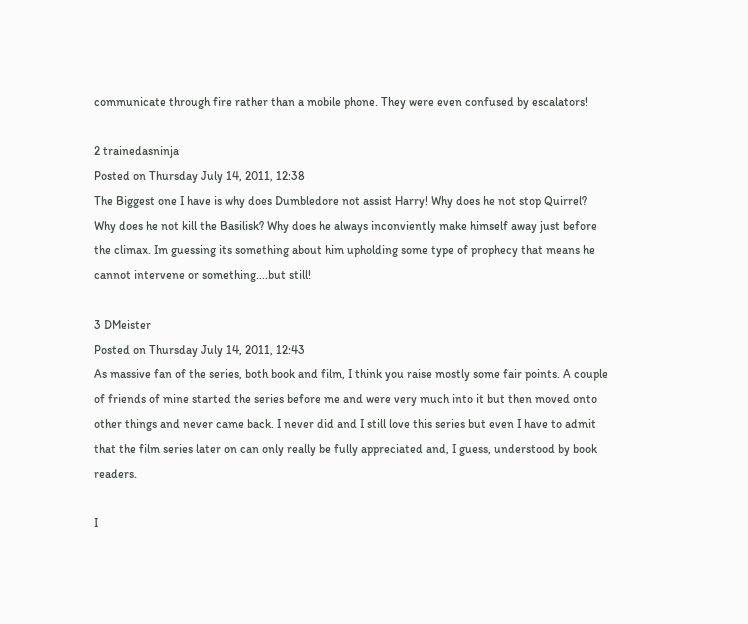communicate through fire rather than a mobile phone. They were even confused by escalators!

2 trainedasninja
Posted on Thursday July 14, 2011, 12:38
The Biggest one I have is why does Dumbledore not assist Harry! Why does he not stop Quirrel? Why does he not kill the Basilisk? Why does he always inconviently make himself away just before the climax. Im guessing its something about him upholding some type of prophecy that means he cannot intervene or something....but still!

3 DMeister
Posted on Thursday July 14, 2011, 12:43
As massive fan of the series, both book and film, I think you raise mostly some fair points. A couple of friends of mine started the series before me and were very much into it but then moved onto other things and never came back. I never did and I still love this series but even I have to admit that the film series later on can only really be fully appreciated and, I guess, understood by book readers.

I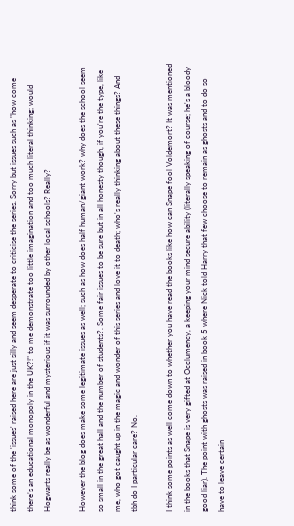think some of the 'issues' raised here are just silly and seem desperate to criticise the series. Sorry but issues such as "how come there’s an educational monopoly in the UK?!" to me demonstrate too little imagination and too much literal thinking; would Hogwarts really be as wonderful and mysterious if it was surrounded by other local schools? Really?

However the blog does make some legitimate issues as well; such as how does half human/giant work? why does the school seem so small in the great hall and the number of students?. Some fair issues to be sure but in all honesty though, if you're the type, like me, who got caught up in the magic and wonder of this series and love it to death; who's really thinking about these things? And tbh do I particular care? No.

I think some points as well come down to whether you have read the books like how can Snape fool Voldemort? It was mentioned in the books that Snape is very gifted at Occlumency, a keeping your mind secure ability (literally speaking of course; he's a bloody good liar). The point with ghosts was raised in book 5 where Nick told Harry that few choose to remain as ghosts and to do so have to leave certain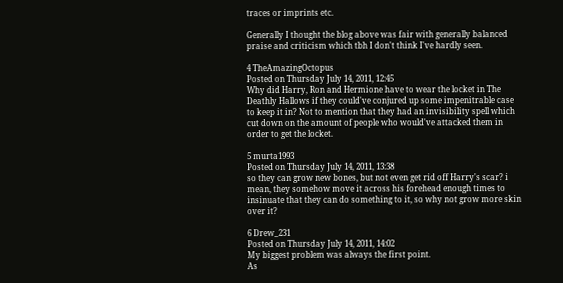traces or imprints etc.

Generally I thought the blog above was fair with generally balanced praise and criticism which tbh I don't think I've hardly seen.

4 TheAmazingOctopus
Posted on Thursday July 14, 2011, 12:45
Why did Harry, Ron and Hermione have to wear the locket in The Deathly Hallows if they could've conjured up some impenitrable case to keep it in? Not to mention that they had an invisibility spell which cut down on the amount of people who would've attacked them in order to get the locket.

5 murta1993
Posted on Thursday July 14, 2011, 13:38
so they can grow new bones, but not even get rid off Harry's scar? i mean, they somehow move it across his forehead enough times to insinuate that they can do something to it, so why not grow more skin over it?

6 Drew_231
Posted on Thursday July 14, 2011, 14:02
My biggest problem was always the first point.
As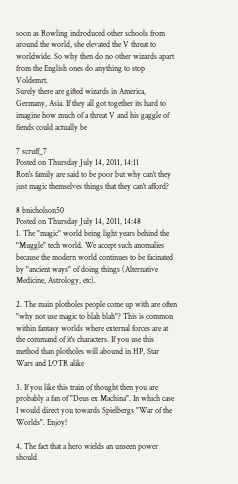soon as Rowling indroduced other schools from around the world, she elevated the V threat to worldwide. So why then do no other wizards apart from the English ones do anything to stop Voldemrt.
Surely there are gifted wizards in America, Germany, Asia. If they all got together its hard to imagine how much of a threat V and his gaggle of fiends could actually be

7 scruff_7
Posted on Thursday July 14, 2011, 14:11
Ron's family are said to be poor but why can't they just magic themselves things that they can't afford?

8 bnicholson50
Posted on Thursday July 14, 2011, 14:48
1. The "magic" world being light years behind the "Muggle" tech world. We accept such anomalies because the modern world continues to be facinated by "ancient ways" of doing things (Alternative Medicine, Astrology, etc).

2. The main plotholes people come up with are often "why not use magic to blah blah"? This is common within fantasy worlds where external forces are at the command of it's characters. If you use this method than plotholes will abound in HP, Star Wars and LOTR alike

3. If you like this train of thought then you are probably a fan of "Deus ex Machina". In which case I would direct you towards Spielbergs "War of the Worlds". Enjoy!

4. The fact that a hero wields an unseen power should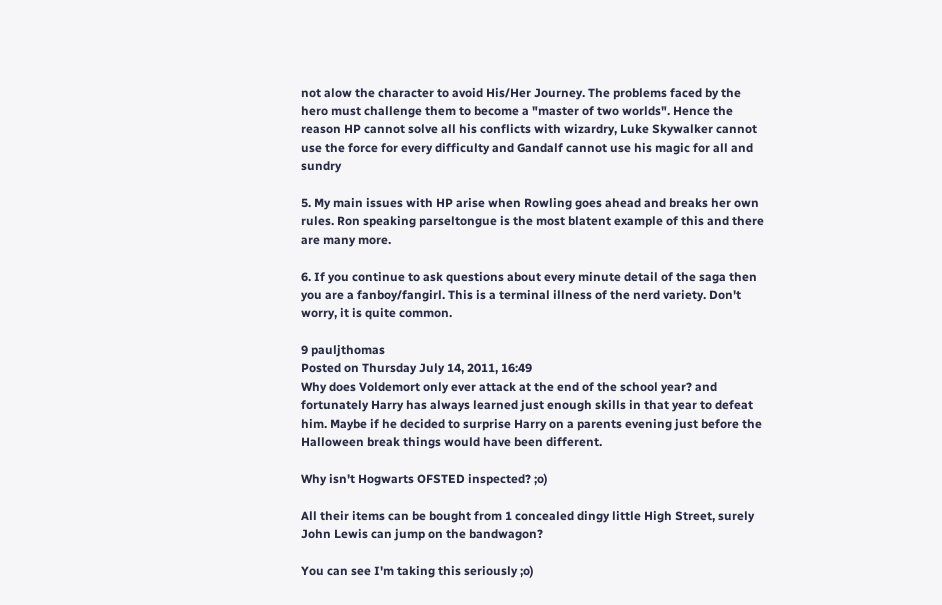not alow the character to avoid His/Her Journey. The problems faced by the hero must challenge them to become a "master of two worlds". Hence the reason HP cannot solve all his conflicts with wizardry, Luke Skywalker cannot use the force for every difficulty and Gandalf cannot use his magic for all and sundry

5. My main issues with HP arise when Rowling goes ahead and breaks her own rules. Ron speaking parseltongue is the most blatent example of this and there are many more.

6. If you continue to ask questions about every minute detail of the saga then you are a fanboy/fangirl. This is a terminal illness of the nerd variety. Don't worry, it is quite common.

9 pauljthomas
Posted on Thursday July 14, 2011, 16:49
Why does Voldemort only ever attack at the end of the school year? and fortunately Harry has always learned just enough skills in that year to defeat him. Maybe if he decided to surprise Harry on a parents evening just before the Halloween break things would have been different.

Why isn't Hogwarts OFSTED inspected? ;o)

All their items can be bought from 1 concealed dingy little High Street, surely John Lewis can jump on the bandwagon?

You can see I'm taking this seriously ;o)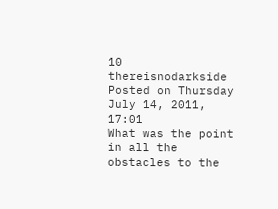10 thereisnodarkside
Posted on Thursday July 14, 2011, 17:01
What was the point in all the obstacles to the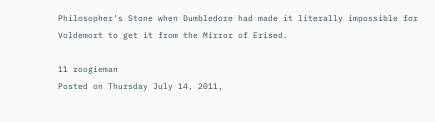Philosopher's Stone when Dumbledore had made it literally impossible for Voldemort to get it from the Mirror of Erised.

11 roogieman
Posted on Thursday July 14, 2011,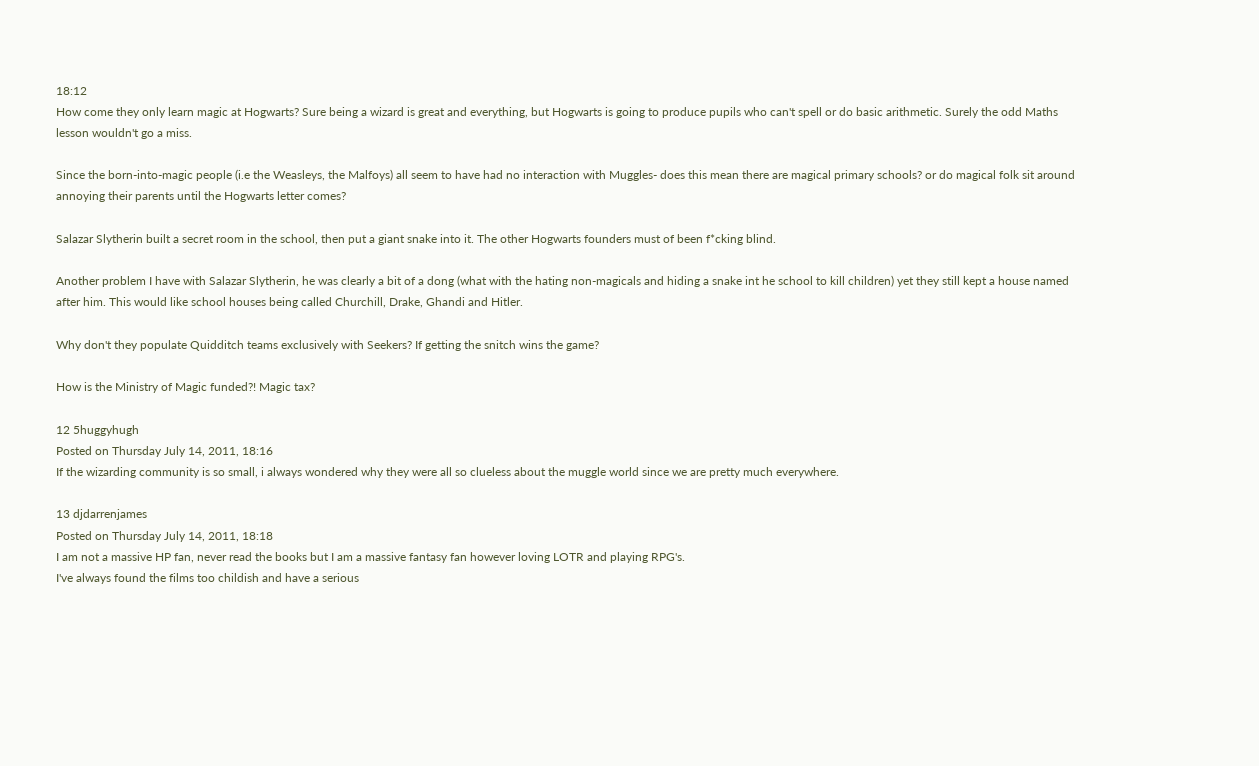18:12
How come they only learn magic at Hogwarts? Sure being a wizard is great and everything, but Hogwarts is going to produce pupils who can't spell or do basic arithmetic. Surely the odd Maths lesson wouldn't go a miss.

Since the born-into-magic people (i.e the Weasleys, the Malfoys) all seem to have had no interaction with Muggles- does this mean there are magical primary schools? or do magical folk sit around annoying their parents until the Hogwarts letter comes?

Salazar Slytherin built a secret room in the school, then put a giant snake into it. The other Hogwarts founders must of been f*cking blind.

Another problem I have with Salazar Slytherin, he was clearly a bit of a dong (what with the hating non-magicals and hiding a snake int he school to kill children) yet they still kept a house named after him. This would like school houses being called Churchill, Drake, Ghandi and Hitler.

Why don't they populate Quidditch teams exclusively with Seekers? If getting the snitch wins the game?

How is the Ministry of Magic funded?! Magic tax?

12 5huggyhugh
Posted on Thursday July 14, 2011, 18:16
If the wizarding community is so small, i always wondered why they were all so clueless about the muggle world since we are pretty much everywhere.

13 djdarrenjames
Posted on Thursday July 14, 2011, 18:18
I am not a massive HP fan, never read the books but I am a massive fantasy fan however loving LOTR and playing RPG's.
I've always found the films too childish and have a serious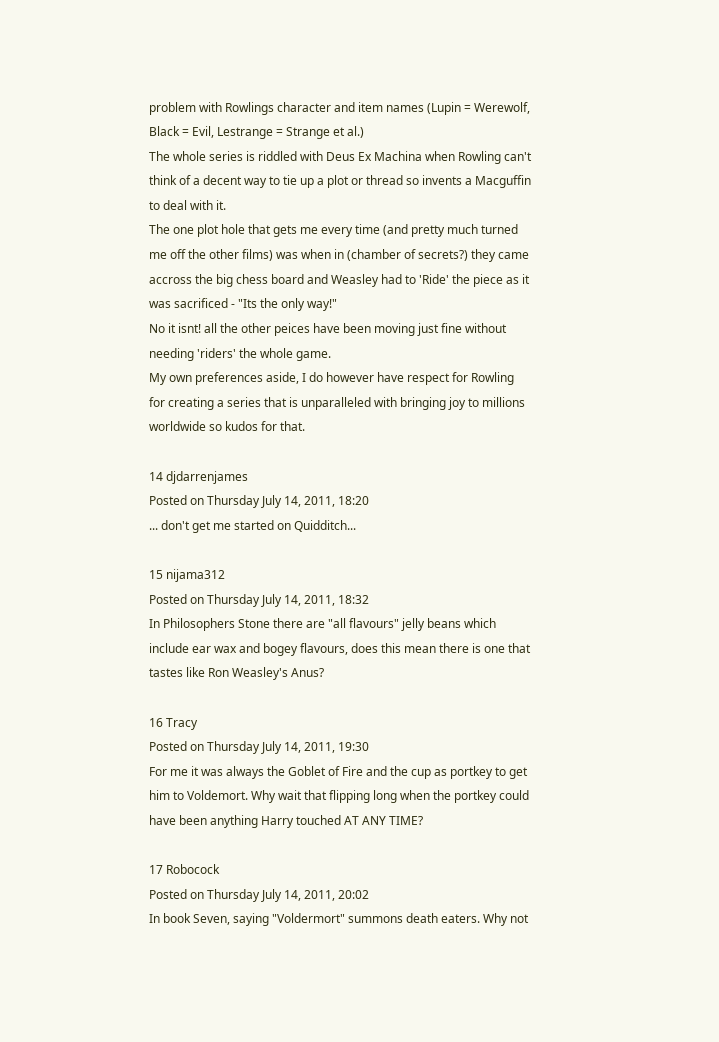problem with Rowlings character and item names (Lupin = Werewolf, Black = Evil, Lestrange = Strange et al.)
The whole series is riddled with Deus Ex Machina when Rowling can't think of a decent way to tie up a plot or thread so invents a Macguffin to deal with it.
The one plot hole that gets me every time (and pretty much turned me off the other films) was when in (chamber of secrets?) they came accross the big chess board and Weasley had to 'Ride' the piece as it was sacrificed - "Its the only way!"
No it isnt! all the other peices have been moving just fine without needing 'riders' the whole game.
My own preferences aside, I do however have respect for Rowling for creating a series that is unparalleled with bringing joy to millions worldwide so kudos for that.

14 djdarrenjames
Posted on Thursday July 14, 2011, 18:20
... don't get me started on Quidditch...

15 nijama312
Posted on Thursday July 14, 2011, 18:32
In Philosophers Stone there are "all flavours" jelly beans which include ear wax and bogey flavours, does this mean there is one that tastes like Ron Weasley's Anus?

16 Tracy
Posted on Thursday July 14, 2011, 19:30
For me it was always the Goblet of Fire and the cup as portkey to get him to Voldemort. Why wait that flipping long when the portkey could have been anything Harry touched AT ANY TIME?

17 Robocock
Posted on Thursday July 14, 2011, 20:02
In book Seven, saying "Voldermort" summons death eaters. Why not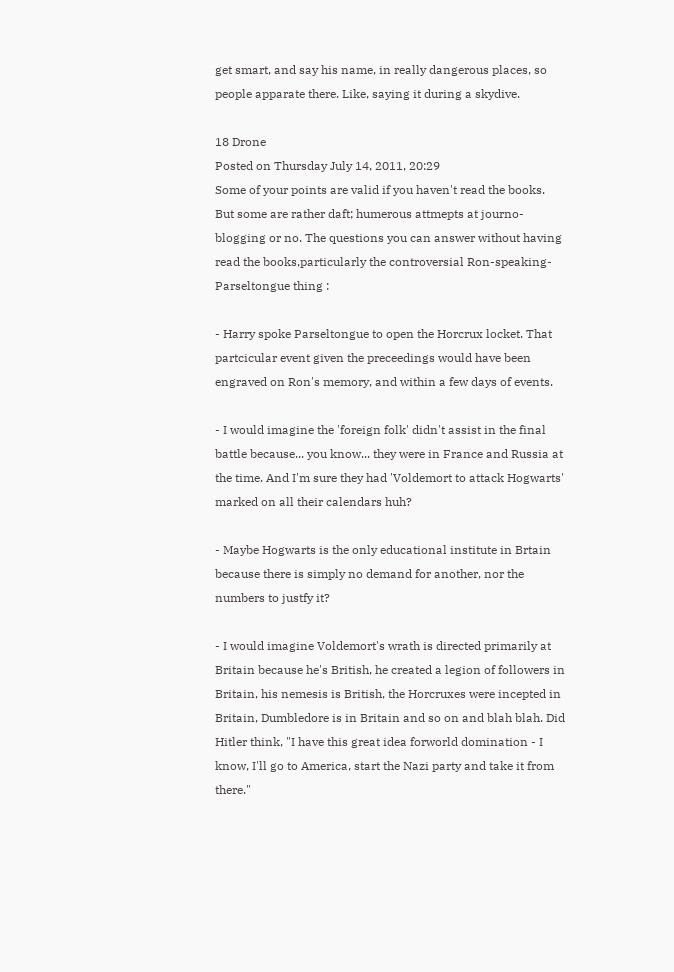get smart, and say his name, in really dangerous places, so people apparate there. Like, saying it during a skydive.

18 Drone
Posted on Thursday July 14, 2011, 20:29
Some of your points are valid if you haven't read the books. But some are rather daft; humerous attmepts at journo-blogging or no. The questions you can answer without having read the books,particularly the controversial Ron-speaking-Parseltongue thing :

- Harry spoke Parseltongue to open the Horcrux locket. That partcicular event given the preceedings would have been engraved on Ron's memory, and within a few days of events.

- I would imagine the 'foreign folk' didn't assist in the final battle because... you know... they were in France and Russia at the time. And I'm sure they had 'Voldemort to attack Hogwarts' marked on all their calendars huh?

- Maybe Hogwarts is the only educational institute in Brtain because there is simply no demand for another, nor the numbers to justfy it?

- I would imagine Voldemort's wrath is directed primarily at Britain because he's British, he created a legion of followers in Britain, his nemesis is British, the Horcruxes were incepted in Britain, Dumbledore is in Britain and so on and blah blah. Did Hitler think, "I have this great idea forworld domination - I know, I'll go to America, start the Nazi party and take it from there."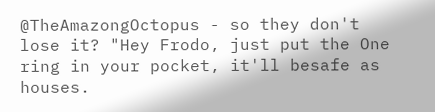@TheAmazongOctopus - so they don't lose it? "Hey Frodo, just put the One ring in your pocket, it'll besafe as houses.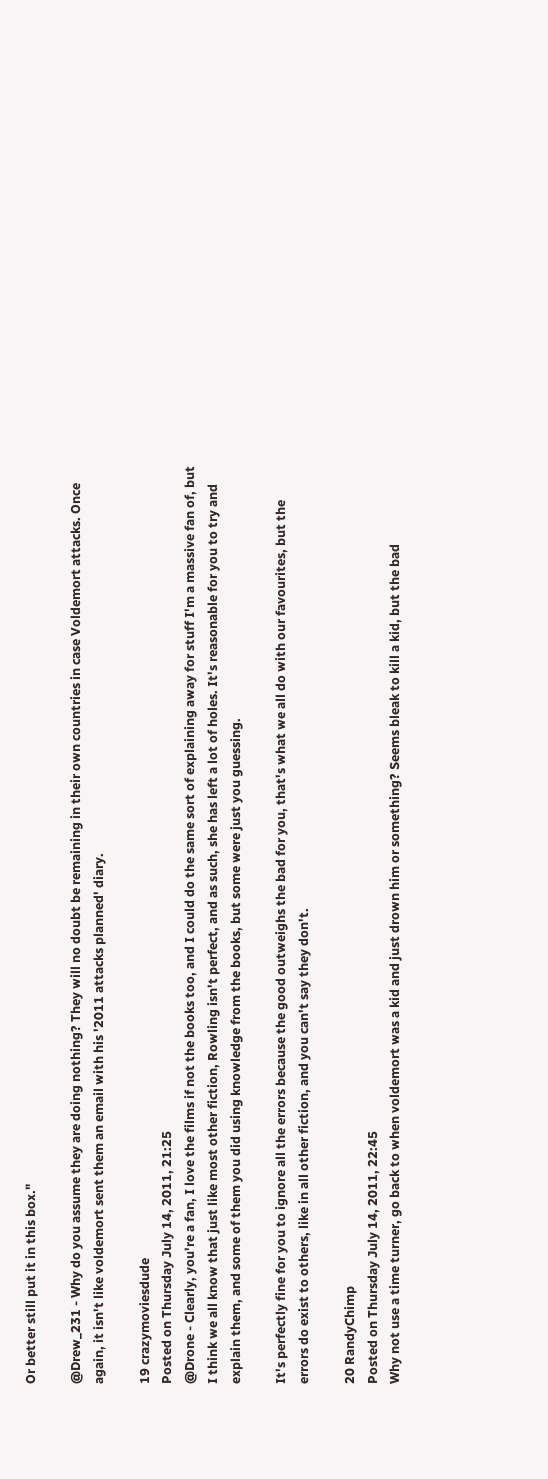Or better still put it in this box."

@Drew_231 - Why do you assume they are doing nothing? They will no doubt be remaining in their own countries in case Voldemort attacks. Once again, it isn't like voldemort sent them an email with his '2011 attacks planned' diary.

19 crazymoviesdude
Posted on Thursday July 14, 2011, 21:25
@Drone - Clearly, you're a fan, I love the films if not the books too, and I could do the same sort of explaining away for stuff I'm a massive fan of, but I think we all know that just like most other fiction, Rowling isn't perfect, and as such, she has left a lot of holes. It's reasonable for you to try and explain them, and some of them you did using knowledge from the books, but some were just you guessing.

It's perfectly fine for you to ignore all the errors because the good outweighs the bad for you, that's what we all do with our favourites, but the errors do exist to others, like in all other fiction, and you can't say they don't.

20 RandyChimp
Posted on Thursday July 14, 2011, 22:45
Why not use a time turner, go back to when voldemort was a kid and just drown him or something? Seems bleak to kill a kid, but the bad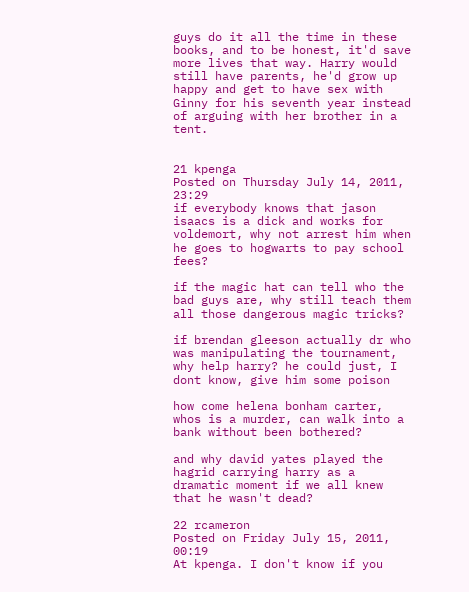guys do it all the time in these books, and to be honest, it'd save more lives that way. Harry would still have parents, he'd grow up happy and get to have sex with Ginny for his seventh year instead of arguing with her brother in a tent.


21 kpenga
Posted on Thursday July 14, 2011, 23:29
if everybody knows that jason isaacs is a dick and works for voldemort, why not arrest him when he goes to hogwarts to pay school fees?

if the magic hat can tell who the bad guys are, why still teach them all those dangerous magic tricks?

if brendan gleeson actually dr who was manipulating the tournament, why help harry? he could just, I dont know, give him some poison

how come helena bonham carter, whos is a murder, can walk into a bank without been bothered?

and why david yates played the hagrid carrying harry as a dramatic moment if we all knew that he wasn't dead?

22 rcameron
Posted on Friday July 15, 2011, 00:19
At kpenga. I don't know if you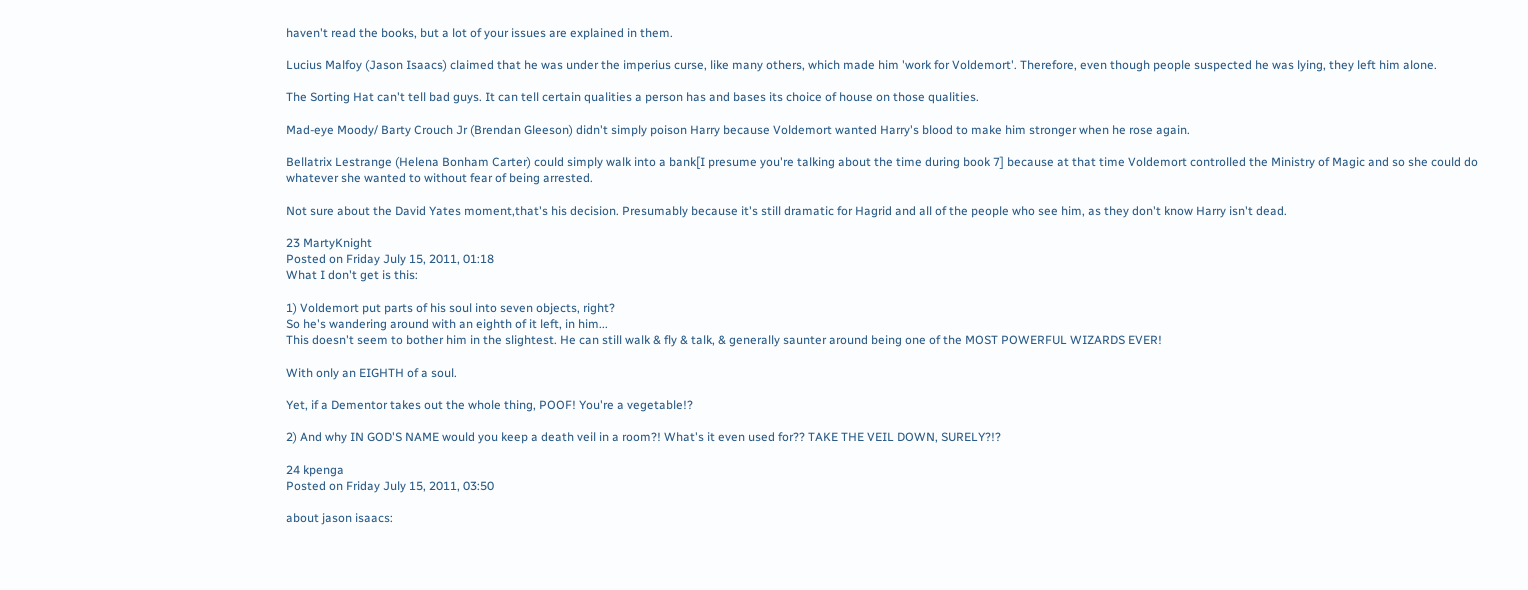haven't read the books, but a lot of your issues are explained in them.

Lucius Malfoy (Jason Isaacs) claimed that he was under the imperius curse, like many others, which made him 'work for Voldemort'. Therefore, even though people suspected he was lying, they left him alone.

The Sorting Hat can't tell bad guys. It can tell certain qualities a person has and bases its choice of house on those qualities.

Mad-eye Moody/ Barty Crouch Jr (Brendan Gleeson) didn't simply poison Harry because Voldemort wanted Harry's blood to make him stronger when he rose again.

Bellatrix Lestrange (Helena Bonham Carter) could simply walk into a bank[I presume you're talking about the time during book 7] because at that time Voldemort controlled the Ministry of Magic and so she could do whatever she wanted to without fear of being arrested.

Not sure about the David Yates moment,that's his decision. Presumably because it's still dramatic for Hagrid and all of the people who see him, as they don't know Harry isn't dead.

23 MartyKnight
Posted on Friday July 15, 2011, 01:18
What I don't get is this:

1) Voldemort put parts of his soul into seven objects, right?
So he's wandering around with an eighth of it left, in him...
This doesn't seem to bother him in the slightest. He can still walk & fly & talk, & generally saunter around being one of the MOST POWERFUL WIZARDS EVER!

With only an EIGHTH of a soul.

Yet, if a Dementor takes out the whole thing, POOF! You're a vegetable!?

2) And why IN GOD'S NAME would you keep a death veil in a room?! What's it even used for?? TAKE THE VEIL DOWN, SURELY?!?

24 kpenga
Posted on Friday July 15, 2011, 03:50

about jason isaacs: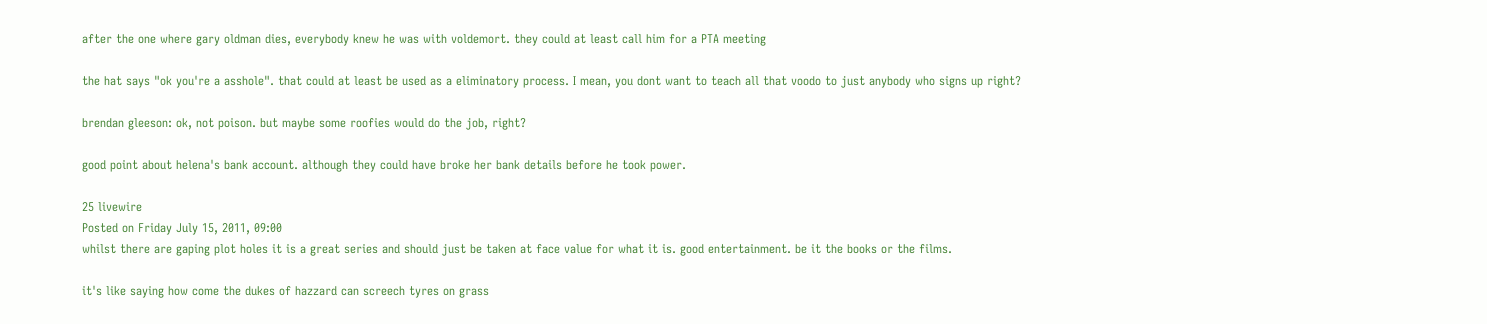after the one where gary oldman dies, everybody knew he was with voldemort. they could at least call him for a PTA meeting

the hat says "ok you're a asshole". that could at least be used as a eliminatory process. I mean, you dont want to teach all that voodo to just anybody who signs up right?

brendan gleeson: ok, not poison. but maybe some roofies would do the job, right?

good point about helena's bank account. although they could have broke her bank details before he took power.

25 livewire
Posted on Friday July 15, 2011, 09:00
whilst there are gaping plot holes it is a great series and should just be taken at face value for what it is. good entertainment. be it the books or the films.

it's like saying how come the dukes of hazzard can screech tyres on grass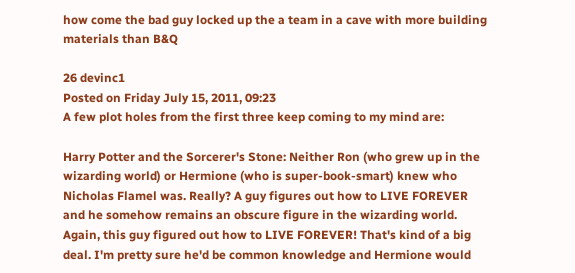how come the bad guy locked up the a team in a cave with more building materials than B&Q

26 devinc1
Posted on Friday July 15, 2011, 09:23
A few plot holes from the first three keep coming to my mind are:

Harry Potter and the Sorcerer's Stone: Neither Ron (who grew up in the wizarding world) or Hermione (who is super-book-smart) knew who Nicholas Flamel was. Really? A guy figures out how to LIVE FOREVER and he somehow remains an obscure figure in the wizarding world. Again, this guy figured out how to LIVE FOREVER! That's kind of a big deal. I'm pretty sure he'd be common knowledge and Hermione would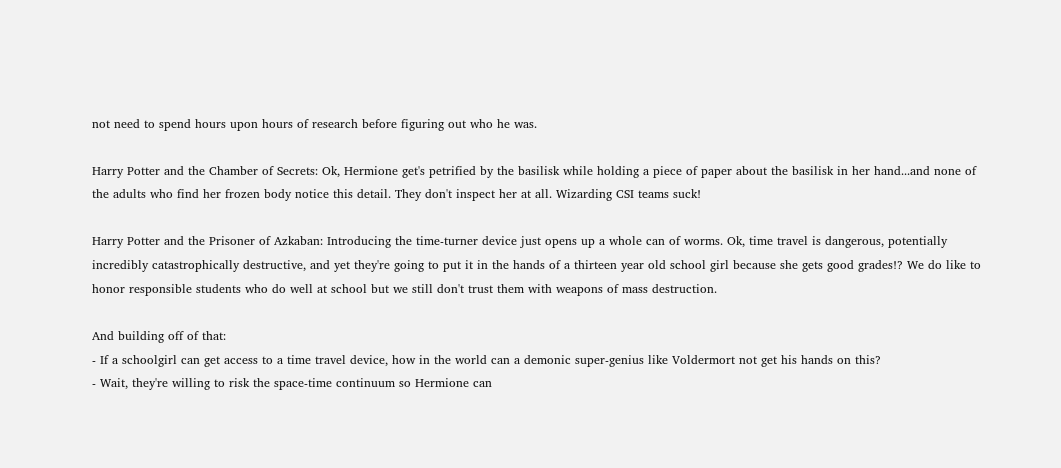not need to spend hours upon hours of research before figuring out who he was.

Harry Potter and the Chamber of Secrets: Ok, Hermione get's petrified by the basilisk while holding a piece of paper about the basilisk in her hand...and none of the adults who find her frozen body notice this detail. They don't inspect her at all. Wizarding CSI teams suck!

Harry Potter and the Prisoner of Azkaban: Introducing the time-turner device just opens up a whole can of worms. Ok, time travel is dangerous, potentially incredibly catastrophically destructive, and yet they're going to put it in the hands of a thirteen year old school girl because she gets good grades!? We do like to honor responsible students who do well at school but we still don't trust them with weapons of mass destruction.

And building off of that:
- If a schoolgirl can get access to a time travel device, how in the world can a demonic super-genius like Voldermort not get his hands on this?
- Wait, they're willing to risk the space-time continuum so Hermione can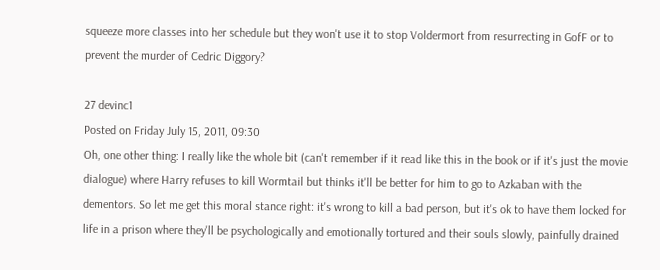squeeze more classes into her schedule but they won't use it to stop Voldermort from resurrecting in GofF or to prevent the murder of Cedric Diggory?

27 devinc1
Posted on Friday July 15, 2011, 09:30
Oh, one other thing: I really like the whole bit (can't remember if it read like this in the book or if it's just the movie dialogue) where Harry refuses to kill Wormtail but thinks it'll be better for him to go to Azkaban with the dementors. So let me get this moral stance right: it's wrong to kill a bad person, but it's ok to have them locked for life in a prison where they'll be psychologically and emotionally tortured and their souls slowly, painfully drained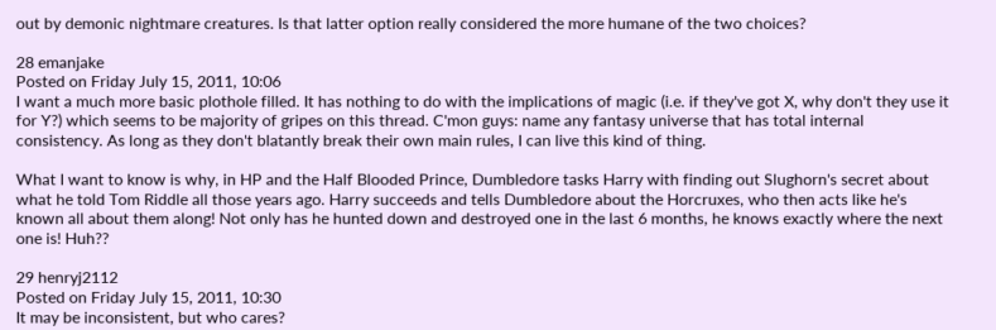out by demonic nightmare creatures. Is that latter option really considered the more humane of the two choices?

28 emanjake
Posted on Friday July 15, 2011, 10:06
I want a much more basic plothole filled. It has nothing to do with the implications of magic (i.e. if they've got X, why don't they use it for Y?) which seems to be majority of gripes on this thread. C'mon guys: name any fantasy universe that has total internal consistency. As long as they don't blatantly break their own main rules, I can live this kind of thing.

What I want to know is why, in HP and the Half Blooded Prince, Dumbledore tasks Harry with finding out Slughorn's secret about what he told Tom Riddle all those years ago. Harry succeeds and tells Dumbledore about the Horcruxes, who then acts like he's known all about them along! Not only has he hunted down and destroyed one in the last 6 months, he knows exactly where the next one is! Huh??

29 henryj2112
Posted on Friday July 15, 2011, 10:30
It may be inconsistent, but who cares?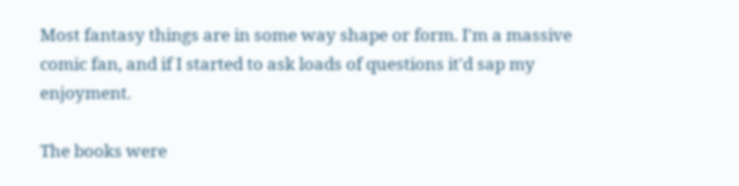Most fantasy things are in some way shape or form. I'm a massive comic fan, and if I started to ask loads of questions it'd sap my enjoyment.

The books were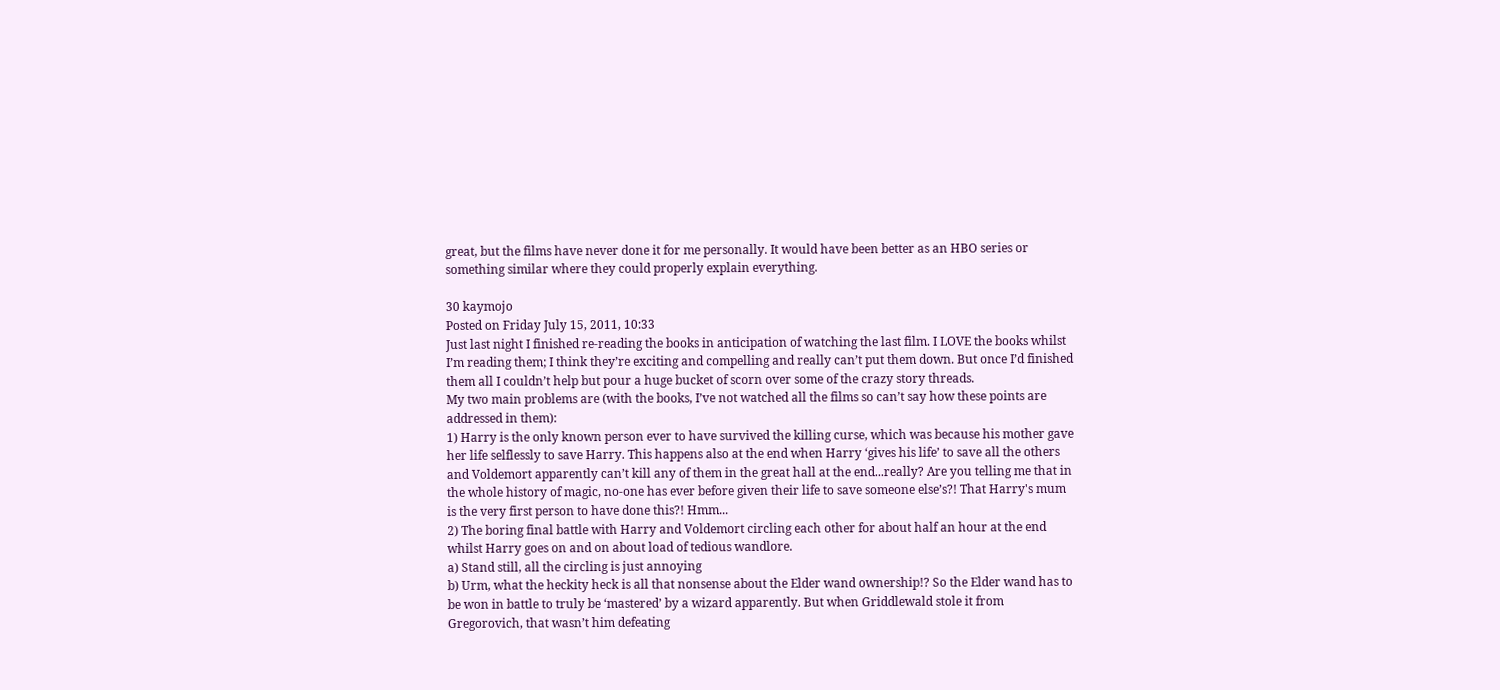great, but the films have never done it for me personally. It would have been better as an HBO series or something similar where they could properly explain everything.

30 kaymojo
Posted on Friday July 15, 2011, 10:33
Just last night I finished re-reading the books in anticipation of watching the last film. I LOVE the books whilst I’m reading them; I think they’re exciting and compelling and really can’t put them down. But once I’d finished them all I couldn’t help but pour a huge bucket of scorn over some of the crazy story threads.
My two main problems are (with the books, I’ve not watched all the films so can’t say how these points are addressed in them):
1) Harry is the only known person ever to have survived the killing curse, which was because his mother gave her life selflessly to save Harry. This happens also at the end when Harry ‘gives his life’ to save all the others and Voldemort apparently can’t kill any of them in the great hall at the end...really? Are you telling me that in the whole history of magic, no-one has ever before given their life to save someone else’s?! That Harry's mum is the very first person to have done this?! Hmm...
2) The boring final battle with Harry and Voldemort circling each other for about half an hour at the end whilst Harry goes on and on about load of tedious wandlore.
a) Stand still, all the circling is just annoying
b) Urm, what the heckity heck is all that nonsense about the Elder wand ownership!? So the Elder wand has to be won in battle to truly be ‘mastered’ by a wizard apparently. But when Griddlewald stole it from Gregorovich, that wasn’t him defeating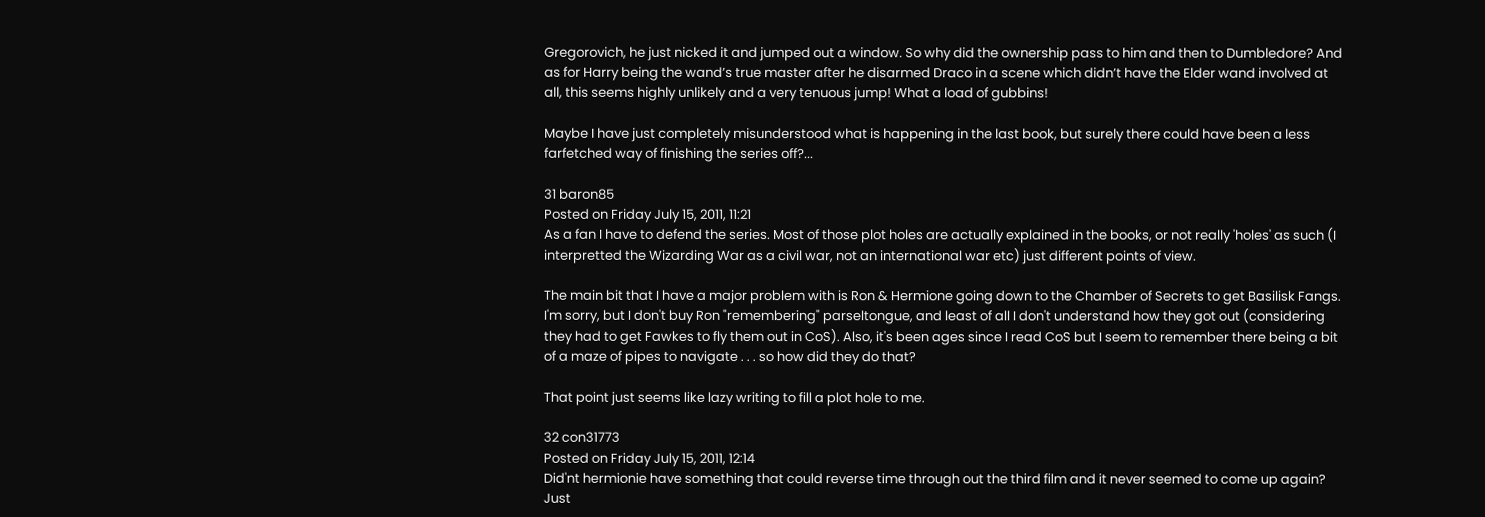Gregorovich, he just nicked it and jumped out a window. So why did the ownership pass to him and then to Dumbledore? And as for Harry being the wand’s true master after he disarmed Draco in a scene which didn’t have the Elder wand involved at all, this seems highly unlikely and a very tenuous jump! What a load of gubbins!

Maybe I have just completely misunderstood what is happening in the last book, but surely there could have been a less farfetched way of finishing the series off?...

31 baron85
Posted on Friday July 15, 2011, 11:21
As a fan I have to defend the series. Most of those plot holes are actually explained in the books, or not really 'holes' as such (I interpretted the Wizarding War as a civil war, not an international war etc) just different points of view.

The main bit that I have a major problem with is Ron & Hermione going down to the Chamber of Secrets to get Basilisk Fangs. I'm sorry, but I don't buy Ron "remembering" parseltongue, and least of all I don't understand how they got out (considering they had to get Fawkes to fly them out in CoS). Also, it's been ages since I read CoS but I seem to remember there being a bit of a maze of pipes to navigate . . . so how did they do that?

That point just seems like lazy writing to fill a plot hole to me.

32 con31773
Posted on Friday July 15, 2011, 12:14
Did'nt hermionie have something that could reverse time through out the third film and it never seemed to come up again? Just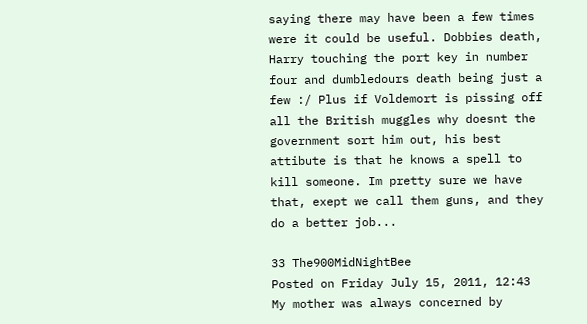saying there may have been a few times were it could be useful. Dobbies death, Harry touching the port key in number four and dumbledours death being just a few :/ Plus if Voldemort is pissing off all the British muggles why doesnt the government sort him out, his best attibute is that he knows a spell to kill someone. Im pretty sure we have that, exept we call them guns, and they do a better job...

33 The900MidNightBee
Posted on Friday July 15, 2011, 12:43
My mother was always concerned by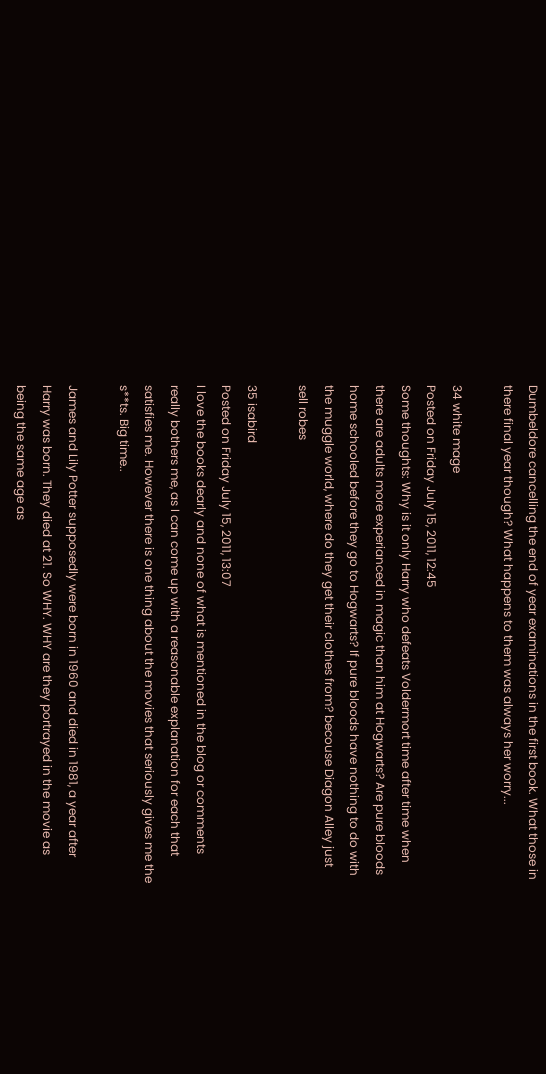Dumbeldore cancelling the end of year examinations in the first book. What those in there final year though? What happens to them was always her worry...

34 white mage
Posted on Friday July 15, 2011, 12:45
Some thoughts: Why is it only Harry who defeats Voldermort time after time when there are adults more experianced in magic than him at Hogwarts? Are pure bloods home schooled before they go to Hogwarts? If pure bloods have nothing to do with the muggle world, where do they get their clothes from? becouse Diagon Alley just sell robes

35 isabird
Posted on Friday July 15, 2011, 13:07
I love the books dearly and none of what is mentioned in the blog or comments really bothers me, as I can come up with a reasonable explanation for each that satisfies me. However there is one thing about the movies that seriously gives me the s**ts. Big time..

James and Lily Potter supposedly were born in 1960 and died in 1981, a year after Harry was born. They died at 21. So WHY. WHY are they portrayed in the movie as being the same age as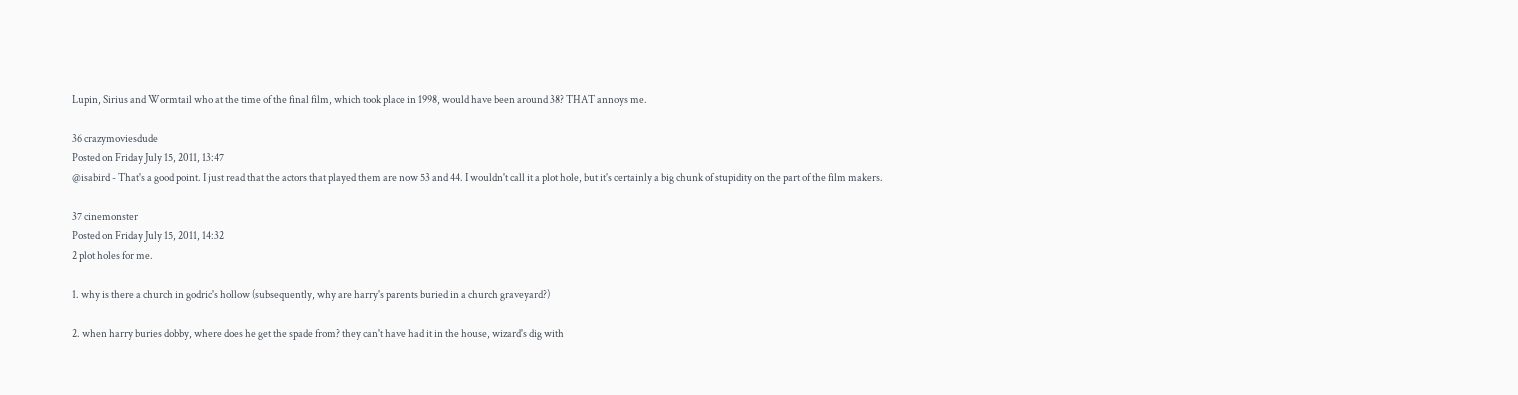Lupin, Sirius and Wormtail who at the time of the final film, which took place in 1998, would have been around 38? THAT annoys me.

36 crazymoviesdude
Posted on Friday July 15, 2011, 13:47
@isabird - That's a good point. I just read that the actors that played them are now 53 and 44. I wouldn't call it a plot hole, but it's certainly a big chunk of stupidity on the part of the film makers.

37 cinemonster
Posted on Friday July 15, 2011, 14:32
2 plot holes for me.

1. why is there a church in godric's hollow (subsequently, why are harry's parents buried in a church graveyard?)

2. when harry buries dobby, where does he get the spade from? they can't have had it in the house, wizard's dig with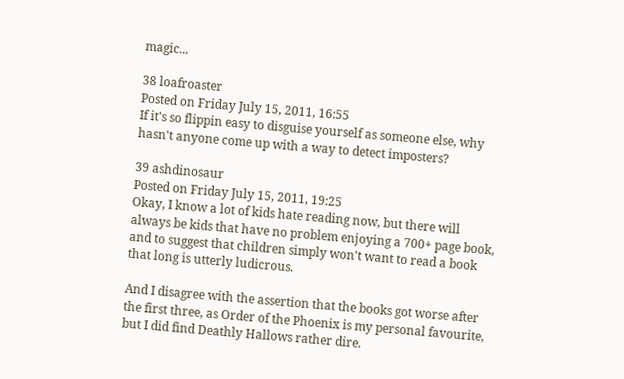magic...

38 loafroaster
Posted on Friday July 15, 2011, 16:55
If it's so flippin easy to disguise yourself as someone else, why hasn't anyone come up with a way to detect imposters?

39 ashdinosaur
Posted on Friday July 15, 2011, 19:25
Okay, I know a lot of kids hate reading now, but there will always be kids that have no problem enjoying a 700+ page book, and to suggest that children simply won't want to read a book that long is utterly ludicrous.

And I disagree with the assertion that the books got worse after the first three, as Order of the Phoenix is my personal favourite, but I did find Deathly Hallows rather dire.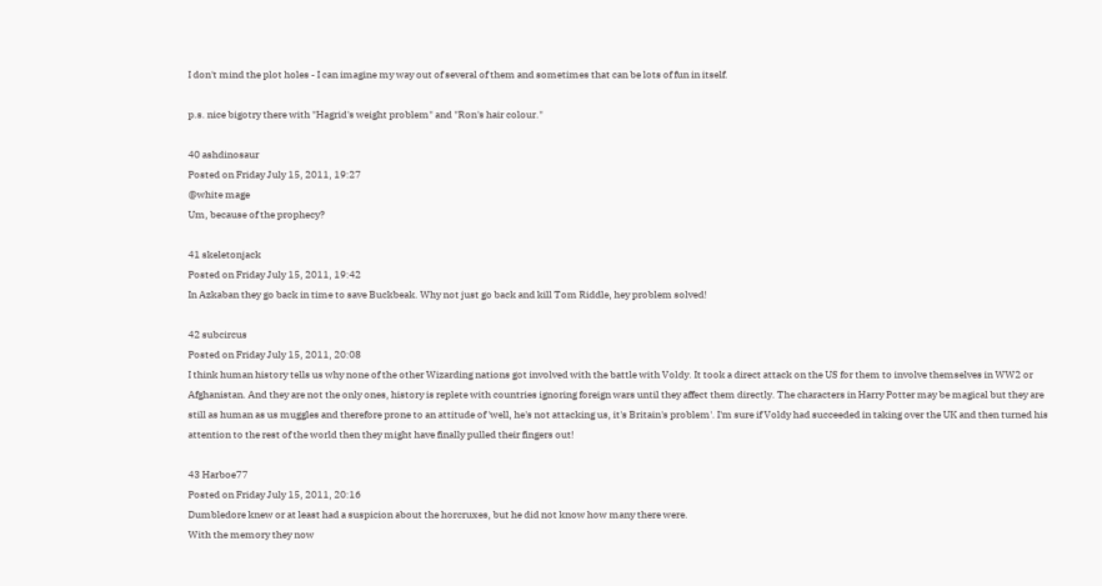I don't mind the plot holes - I can imagine my way out of several of them and sometimes that can be lots of fun in itself.

p.s. nice bigotry there with "Hagrid's weight problem" and "Ron's hair colour."

40 ashdinosaur
Posted on Friday July 15, 2011, 19:27
@white mage
Um, because of the prophecy?

41 skeletonjack
Posted on Friday July 15, 2011, 19:42
In Azkaban they go back in time to save Buckbeak. Why not just go back and kill Tom Riddle, hey problem solved!

42 subcircus
Posted on Friday July 15, 2011, 20:08
I think human history tells us why none of the other Wizarding nations got involved with the battle with Voldy. It took a direct attack on the US for them to involve themselves in WW2 or Afghanistan. And they are not the only ones, history is replete with countries ignoring foreign wars until they affect them directly. The characters in Harry Potter may be magical but they are still as human as us muggles and therefore prone to an attitude of 'well, he's not attacking us, it's Britain's problem'. I'm sure if Voldy had succeeded in taking over the UK and then turned his attention to the rest of the world then they might have finally pulled their fingers out!

43 Harboe77
Posted on Friday July 15, 2011, 20:16
Dumbledore knew or at least had a suspicion about the horcruxes, but he did not know how many there were.
With the memory they now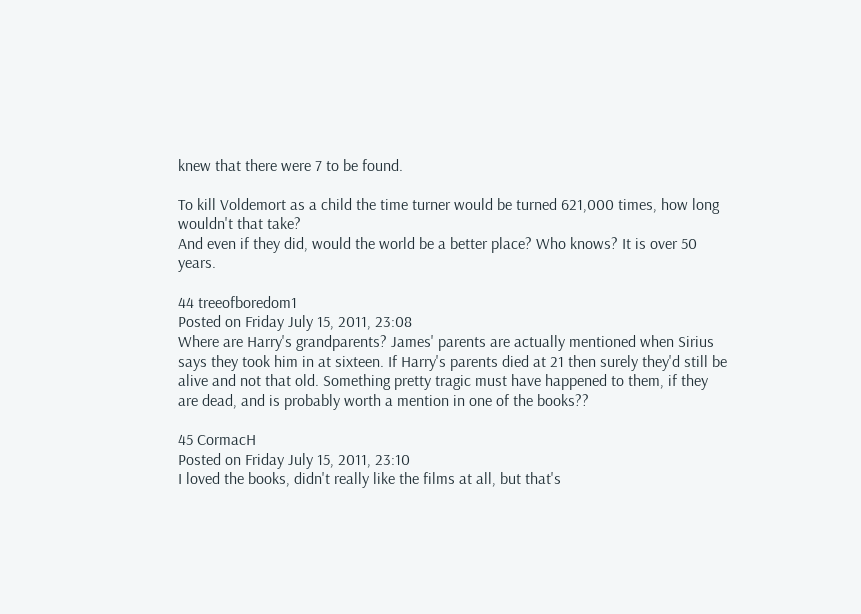knew that there were 7 to be found.

To kill Voldemort as a child the time turner would be turned 621,000 times, how long wouldn't that take?
And even if they did, would the world be a better place? Who knows? It is over 50 years.

44 treeofboredom1
Posted on Friday July 15, 2011, 23:08
Where are Harry's grandparents? James' parents are actually mentioned when Sirius says they took him in at sixteen. If Harry's parents died at 21 then surely they'd still be alive and not that old. Something pretty tragic must have happened to them, if they are dead, and is probably worth a mention in one of the books??

45 CormacH
Posted on Friday July 15, 2011, 23:10
I loved the books, didn't really like the films at all, but that's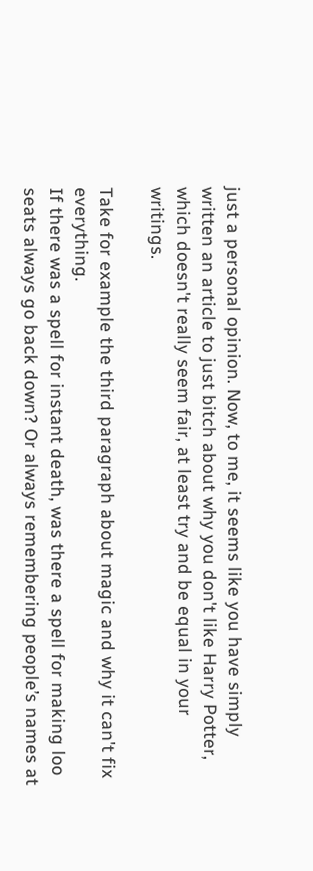just a personal opinion. Now, to me, it seems like you have simply written an article to just bitch about why you don't like Harry Potter, which doesn't really seem fair, at least try and be equal in your writings.

Take for example the third paragraph about magic and why it can't fix everything.
If there was a spell for instant death, was there a spell for making loo seats always go back down? Or always remembering people’s names at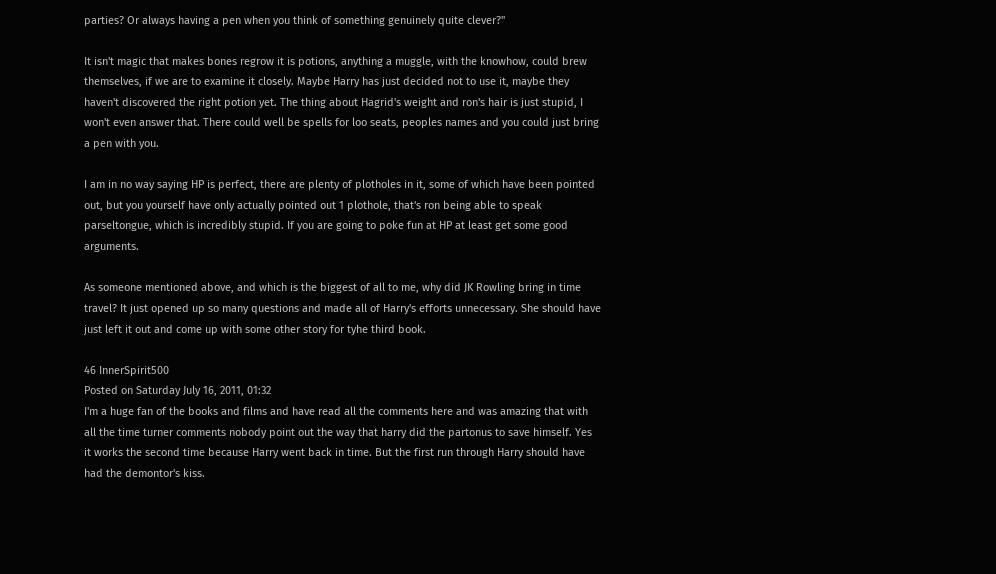parties? Or always having a pen when you think of something genuinely quite clever?"

It isn't magic that makes bones regrow it is potions, anything a muggle, with the knowhow, could brew themselves, if we are to examine it closely. Maybe Harry has just decided not to use it, maybe they haven't discovered the right potion yet. The thing about Hagrid's weight and ron's hair is just stupid, I won't even answer that. There could well be spells for loo seats, peoples names and you could just bring a pen with you.

I am in no way saying HP is perfect, there are plenty of plotholes in it, some of which have been pointed out, but you yourself have only actually pointed out 1 plothole, that's ron being able to speak parseltongue, which is incredibly stupid. If you are going to poke fun at HP at least get some good arguments.

As someone mentioned above, and which is the biggest of all to me, why did JK Rowling bring in time travel? It just opened up so many questions and made all of Harry's efforts unnecessary. She should have just left it out and come up with some other story for tyhe third book.

46 InnerSpirit500
Posted on Saturday July 16, 2011, 01:32
I'm a huge fan of the books and films and have read all the comments here and was amazing that with all the time turner comments nobody point out the way that harry did the partonus to save himself. Yes it works the second time because Harry went back in time. But the first run through Harry should have had the demontor's kiss.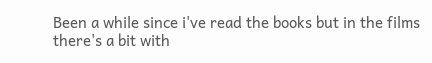Been a while since i've read the books but in the films there's a bit with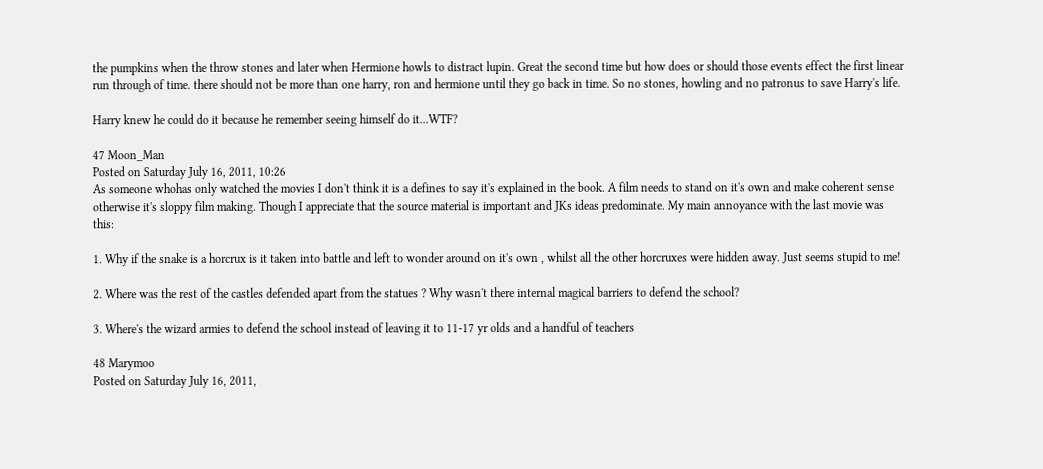the pumpkins when the throw stones and later when Hermione howls to distract lupin. Great the second time but how does or should those events effect the first linear run through of time. there should not be more than one harry, ron and hermione until they go back in time. So no stones, howling and no patronus to save Harry's life.

Harry knew he could do it because he remember seeing himself do it...WTF?

47 Moon_Man
Posted on Saturday July 16, 2011, 10:26
As someone whohas only watched the movies I don't think it is a defines to say it's explained in the book. A film needs to stand on it's own and make coherent sense otherwise it's sloppy film making. Though I appreciate that the source material is important and JKs ideas predominate. My main annoyance with the last movie was this:

1. Why if the snake is a horcrux is it taken into battle and left to wonder around on it's own , whilst all the other horcruxes were hidden away. Just seems stupid to me!

2. Where was the rest of the castles defended apart from the statues ? Why wasn't there internal magical barriers to defend the school?

3. Where's the wizard armies to defend the school instead of leaving it to 11-17 yr olds and a handful of teachers

48 Marymoo
Posted on Saturday July 16, 2011,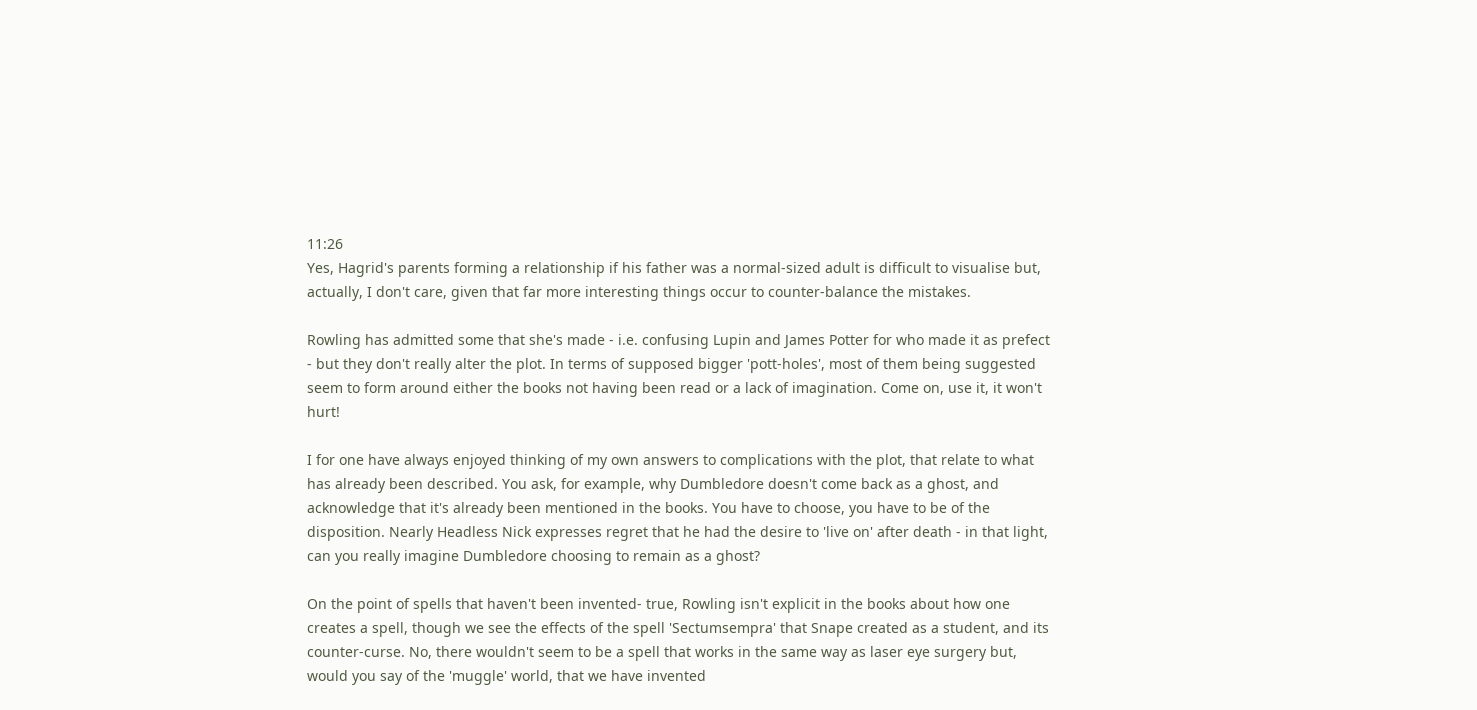11:26
Yes, Hagrid's parents forming a relationship if his father was a normal-sized adult is difficult to visualise but, actually, I don't care, given that far more interesting things occur to counter-balance the mistakes.

Rowling has admitted some that she's made - i.e. confusing Lupin and James Potter for who made it as prefect - but they don't really alter the plot. In terms of supposed bigger 'pott-holes', most of them being suggested seem to form around either the books not having been read or a lack of imagination. Come on, use it, it won't hurt!

I for one have always enjoyed thinking of my own answers to complications with the plot, that relate to what has already been described. You ask, for example, why Dumbledore doesn't come back as a ghost, and acknowledge that it's already been mentioned in the books. You have to choose, you have to be of the disposition. Nearly Headless Nick expresses regret that he had the desire to 'live on' after death - in that light, can you really imagine Dumbledore choosing to remain as a ghost?

On the point of spells that haven't been invented- true, Rowling isn't explicit in the books about how one creates a spell, though we see the effects of the spell 'Sectumsempra' that Snape created as a student, and its counter-curse. No, there wouldn't seem to be a spell that works in the same way as laser eye surgery but, would you say of the 'muggle' world, that we have invented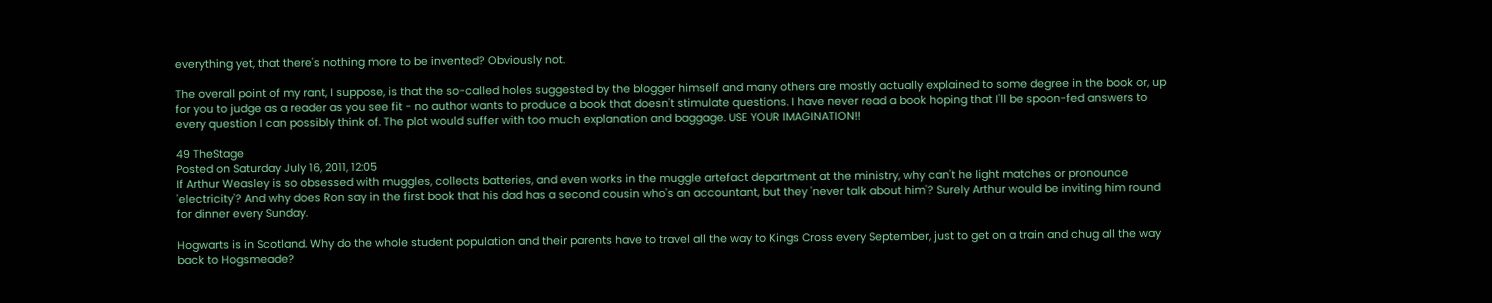everything yet, that there's nothing more to be invented? Obviously not.

The overall point of my rant, I suppose, is that the so-called holes suggested by the blogger himself and many others are mostly actually explained to some degree in the book or, up for you to judge as a reader as you see fit - no author wants to produce a book that doesn't stimulate questions. I have never read a book hoping that I'll be spoon-fed answers to every question I can possibly think of. The plot would suffer with too much explanation and baggage. USE YOUR IMAGINATION!!

49 TheStage
Posted on Saturday July 16, 2011, 12:05
If Arthur Weasley is so obsessed with muggles, collects batteries, and even works in the muggle artefact department at the ministry, why can't he light matches or pronounce 'electricity'? And why does Ron say in the first book that his dad has a second cousin who's an accountant, but they 'never talk about him'? Surely Arthur would be inviting him round for dinner every Sunday.

Hogwarts is in Scotland. Why do the whole student population and their parents have to travel all the way to Kings Cross every September, just to get on a train and chug all the way back to Hogsmeade?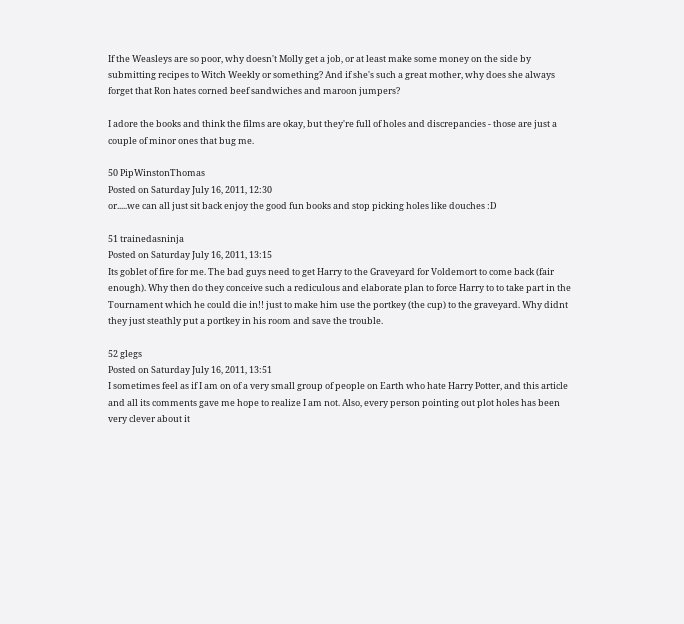If the Weasleys are so poor, why doesn't Molly get a job, or at least make some money on the side by submitting recipes to Witch Weekly or something? And if she's such a great mother, why does she always forget that Ron hates corned beef sandwiches and maroon jumpers?

I adore the books and think the films are okay, but they're full of holes and discrepancies - those are just a couple of minor ones that bug me.

50 PipWinstonThomas
Posted on Saturday July 16, 2011, 12:30
or.....we can all just sit back enjoy the good fun books and stop picking holes like douches :D

51 trainedasninja
Posted on Saturday July 16, 2011, 13:15
Its goblet of fire for me. The bad guys need to get Harry to the Graveyard for Voldemort to come back (fair enough). Why then do they conceive such a rediculous and elaborate plan to force Harry to to take part in the Tournament which he could die in!! just to make him use the portkey (the cup) to the graveyard. Why didnt they just steathly put a portkey in his room and save the trouble.

52 glegs
Posted on Saturday July 16, 2011, 13:51
I sometimes feel as if I am on of a very small group of people on Earth who hate Harry Potter, and this article and all its comments gave me hope to realize I am not. Also, every person pointing out plot holes has been very clever about it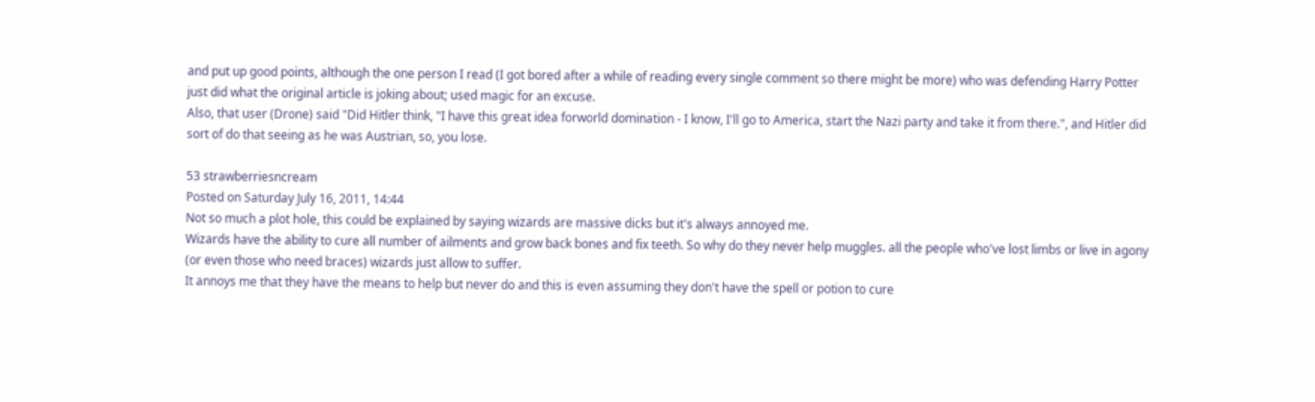and put up good points, although the one person I read (I got bored after a while of reading every single comment so there might be more) who was defending Harry Potter just did what the original article is joking about; used magic for an excuse.
Also, that user (Drone) said "Did Hitler think, "I have this great idea forworld domination - I know, I'll go to America, start the Nazi party and take it from there.", and Hitler did sort of do that seeing as he was Austrian, so, you lose.

53 strawberriesncream
Posted on Saturday July 16, 2011, 14:44
Not so much a plot hole, this could be explained by saying wizards are massive dicks but it's always annoyed me.
Wizards have the ability to cure all number of ailments and grow back bones and fix teeth. So why do they never help muggles. all the people who've lost limbs or live in agony (or even those who need braces) wizards just allow to suffer.
It annoys me that they have the means to help but never do and this is even assuming they don't have the spell or potion to cure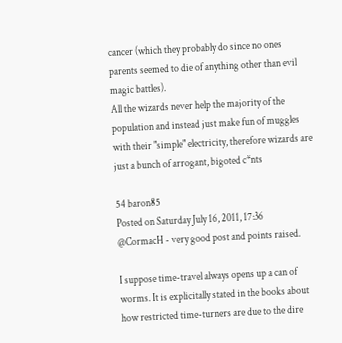cancer (which they probably do since no ones parents seemed to die of anything other than evil magic battles).
All the wizards never help the majority of the population and instead just make fun of muggles with their "simple" electricity, therefore wizards are just a bunch of arrogant, bigoted c*nts

54 baron85
Posted on Saturday July 16, 2011, 17:36
@CormacH - very good post and points raised.

I suppose time-travel always opens up a can of worms. It is explicitally stated in the books about how restricted time-turners are due to the dire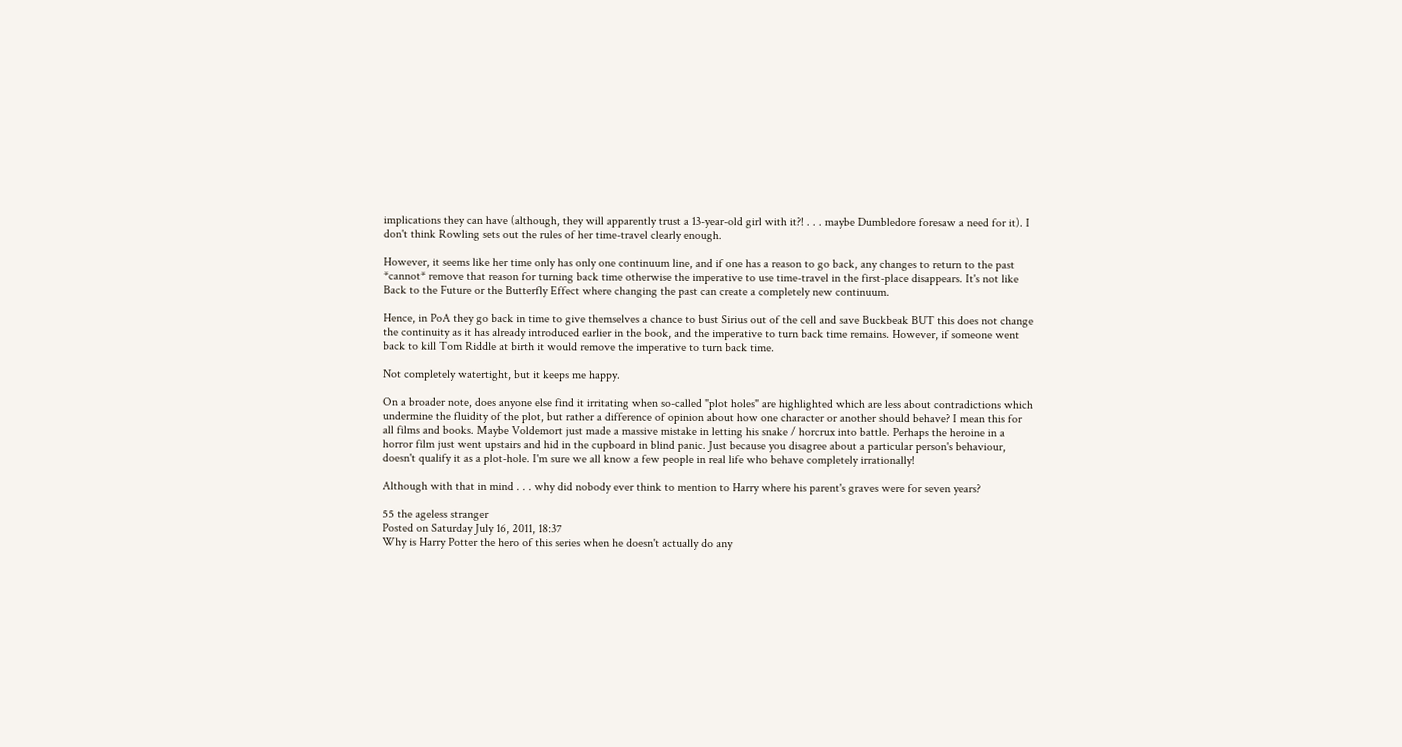implications they can have (although, they will apparently trust a 13-year-old girl with it?! . . . maybe Dumbledore foresaw a need for it). I don't think Rowling sets out the rules of her time-travel clearly enough.

However, it seems like her time only has only one continuum line, and if one has a reason to go back, any changes to return to the past *cannot* remove that reason for turning back time otherwise the imperative to use time-travel in the first-place disappears. It's not like Back to the Future or the Butterfly Effect where changing the past can create a completely new continuum.

Hence, in PoA they go back in time to give themselves a chance to bust Sirius out of the cell and save Buckbeak BUT this does not change the continuity as it has already introduced earlier in the book, and the imperative to turn back time remains. However, if someone went back to kill Tom Riddle at birth it would remove the imperative to turn back time.

Not completely watertight, but it keeps me happy.

On a broader note, does anyone else find it irritating when so-called "plot holes" are highlighted which are less about contradictions which undermine the fluidity of the plot, but rather a difference of opinion about how one character or another should behave? I mean this for all films and books. Maybe Voldemort just made a massive mistake in letting his snake / horcrux into battle. Perhaps the heroine in a horror film just went upstairs and hid in the cupboard in blind panic. Just because you disagree about a particular person's behaviour, doesn't qualify it as a plot-hole. I'm sure we all know a few people in real life who behave completely irrationally!

Although with that in mind . . . why did nobody ever think to mention to Harry where his parent's graves were for seven years?

55 the ageless stranger
Posted on Saturday July 16, 2011, 18:37
Why is Harry Potter the hero of this series when he doesn't actually do any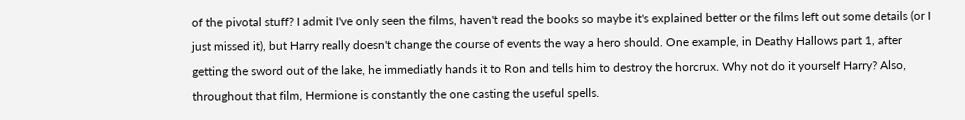of the pivotal stuff? I admit I've only seen the films, haven't read the books so maybe it's explained better or the films left out some details (or I just missed it), but Harry really doesn't change the course of events the way a hero should. One example, in Deathy Hallows part 1, after getting the sword out of the lake, he immediatly hands it to Ron and tells him to destroy the horcrux. Why not do it yourself Harry? Also, throughout that film, Hermione is constantly the one casting the useful spells.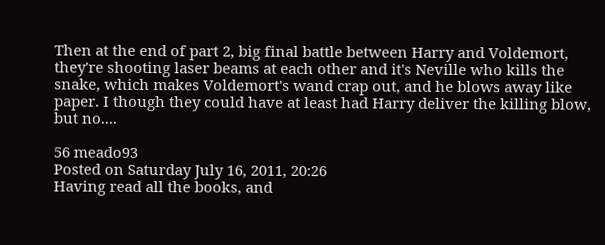Then at the end of part 2, big final battle between Harry and Voldemort, they're shooting laser beams at each other and it's Neville who kills the snake, which makes Voldemort's wand crap out, and he blows away like paper. I though they could have at least had Harry deliver the killing blow, but no....

56 meado93
Posted on Saturday July 16, 2011, 20:26
Having read all the books, and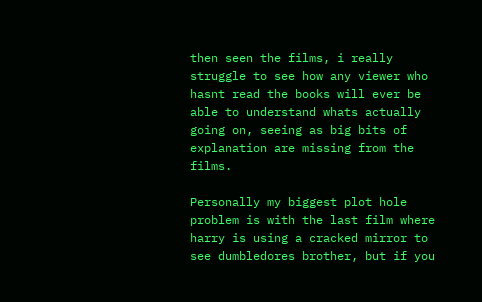then seen the films, i really struggle to see how any viewer who hasnt read the books will ever be able to understand whats actually going on, seeing as big bits of explanation are missing from the films.

Personally my biggest plot hole problem is with the last film where harry is using a cracked mirror to see dumbledores brother, but if you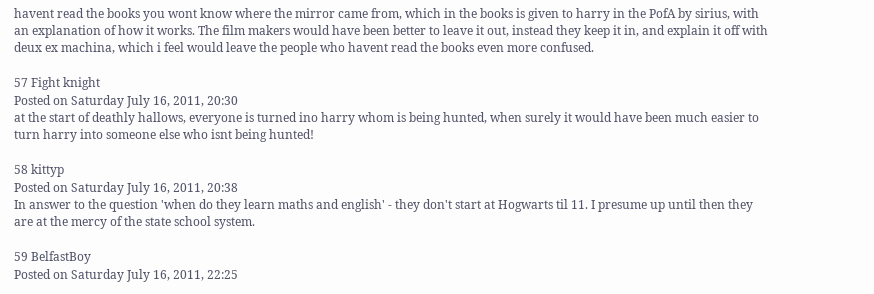havent read the books you wont know where the mirror came from, which in the books is given to harry in the PofA by sirius, with an explanation of how it works. The film makers would have been better to leave it out, instead they keep it in, and explain it off with deux ex machina, which i feel would leave the people who havent read the books even more confused.

57 Fight knight
Posted on Saturday July 16, 2011, 20:30
at the start of deathly hallows, everyone is turned ino harry whom is being hunted, when surely it would have been much easier to turn harry into someone else who isnt being hunted!

58 kittyp
Posted on Saturday July 16, 2011, 20:38
In answer to the question 'when do they learn maths and english' - they don't start at Hogwarts til 11. I presume up until then they are at the mercy of the state school system.

59 BelfastBoy
Posted on Saturday July 16, 2011, 22:25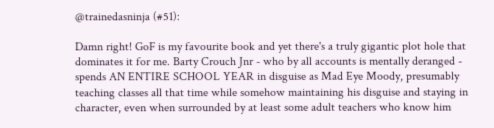@trainedasninja (#51):

Damn right! GoF is my favourite book and yet there's a truly gigantic plot hole that dominates it for me. Barty Crouch Jnr - who by all accounts is mentally deranged - spends AN ENTIRE SCHOOL YEAR in disguise as Mad Eye Moody, presumably teaching classes all that time while somehow maintaining his disguise and staying in character, even when surrounded by at least some adult teachers who know him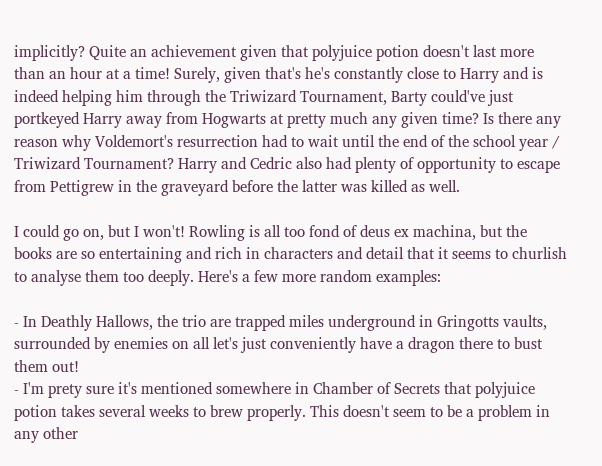implicitly? Quite an achievement given that polyjuice potion doesn't last more than an hour at a time! Surely, given that's he's constantly close to Harry and is indeed helping him through the Triwizard Tournament, Barty could've just portkeyed Harry away from Hogwarts at pretty much any given time? Is there any reason why Voldemort's resurrection had to wait until the end of the school year / Triwizard Tournament? Harry and Cedric also had plenty of opportunity to escape from Pettigrew in the graveyard before the latter was killed as well.

I could go on, but I won't! Rowling is all too fond of deus ex machina, but the books are so entertaining and rich in characters and detail that it seems to churlish to analyse them too deeply. Here's a few more random examples:

- In Deathly Hallows, the trio are trapped miles underground in Gringotts vaults, surrounded by enemies on all let's just conveniently have a dragon there to bust them out!
- I'm prety sure it's mentioned somewhere in Chamber of Secrets that polyjuice potion takes several weeks to brew properly. This doesn't seem to be a problem in any other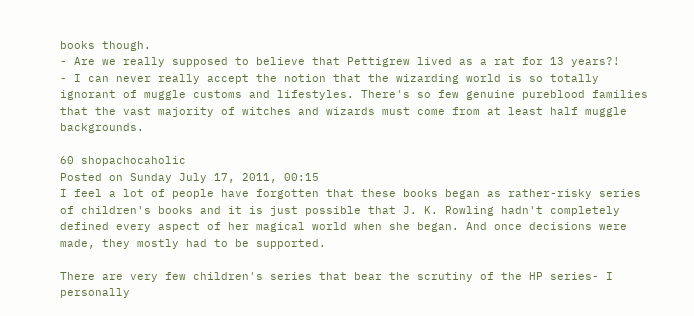books though.
- Are we really supposed to believe that Pettigrew lived as a rat for 13 years?!
- I can never really accept the notion that the wizarding world is so totally ignorant of muggle customs and lifestyles. There's so few genuine pureblood families that the vast majority of witches and wizards must come from at least half muggle backgrounds.

60 shopachocaholic
Posted on Sunday July 17, 2011, 00:15
I feel a lot of people have forgotten that these books began as rather-risky series of children's books and it is just possible that J. K. Rowling hadn't completely defined every aspect of her magical world when she began. And once decisions were made, they mostly had to be supported.

There are very few children's series that bear the scrutiny of the HP series- I personally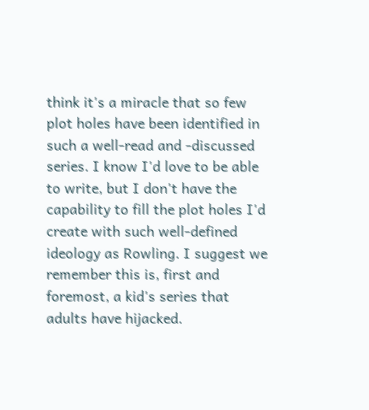think it's a miracle that so few plot holes have been identified in such a well-read and -discussed series. I know I'd love to be able to write, but I don't have the capability to fill the plot holes I'd create with such well-defined ideology as Rowling. I suggest we remember this is, first and foremost, a kid's series that adults have hijacked.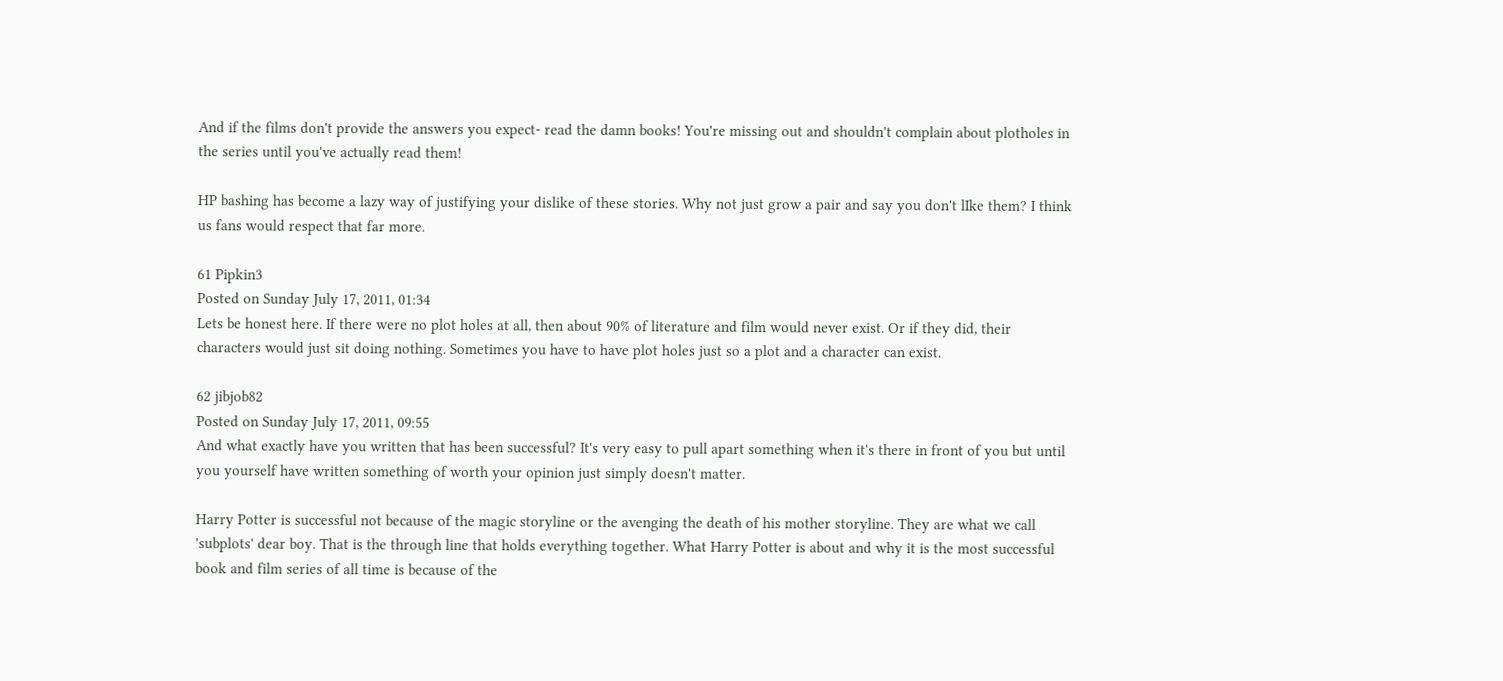And if the films don't provide the answers you expect- read the damn books! You're missing out and shouldn't complain about plotholes in the series until you've actually read them!

HP bashing has become a lazy way of justifying your dislike of these stories. Why not just grow a pair and say you don't lIke them? I think us fans would respect that far more.

61 Pipkin3
Posted on Sunday July 17, 2011, 01:34
Lets be honest here. If there were no plot holes at all, then about 90% of literature and film would never exist. Or if they did, their characters would just sit doing nothing. Sometimes you have to have plot holes just so a plot and a character can exist.

62 jibjob82
Posted on Sunday July 17, 2011, 09:55
And what exactly have you written that has been successful? It's very easy to pull apart something when it's there in front of you but until you yourself have written something of worth your opinion just simply doesn't matter.

Harry Potter is successful not because of the magic storyline or the avenging the death of his mother storyline. They are what we call 'subplots' dear boy. That is the through line that holds everything together. What Harry Potter is about and why it is the most successful book and film series of all time is because of the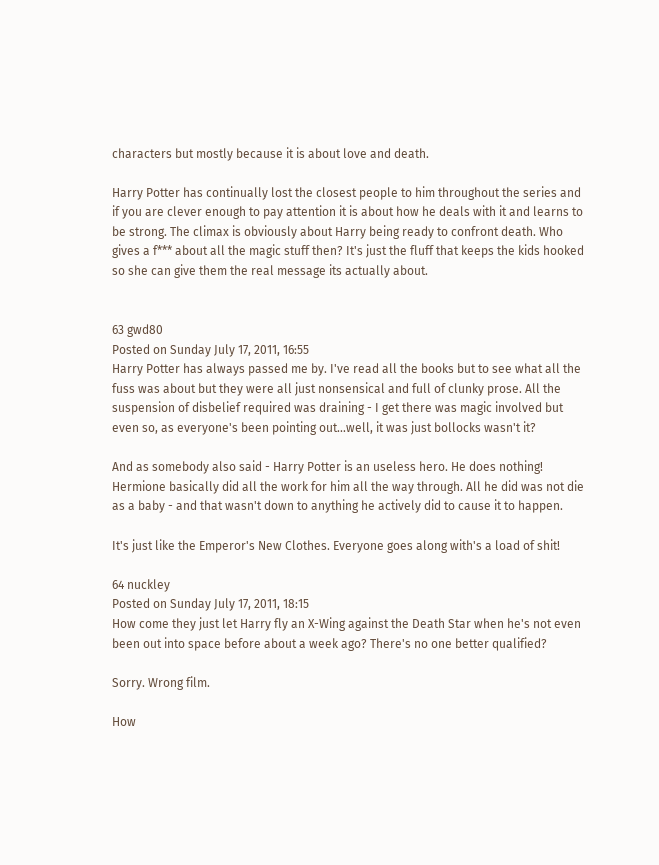characters but mostly because it is about love and death.

Harry Potter has continually lost the closest people to him throughout the series and if you are clever enough to pay attention it is about how he deals with it and learns to be strong. The climax is obviously about Harry being ready to confront death. Who gives a f*** about all the magic stuff then? It's just the fluff that keeps the kids hooked so she can give them the real message its actually about.


63 gwd80
Posted on Sunday July 17, 2011, 16:55
Harry Potter has always passed me by. I've read all the books but to see what all the fuss was about but they were all just nonsensical and full of clunky prose. All the suspension of disbelief required was draining - I get there was magic involved but even so, as everyone's been pointing out...well, it was just bollocks wasn't it?

And as somebody also said - Harry Potter is an useless hero. He does nothing! Hermione basically did all the work for him all the way through. All he did was not die as a baby - and that wasn't down to anything he actively did to cause it to happen.

It's just like the Emperor's New Clothes. Everyone goes along with's a load of shit!

64 nuckley
Posted on Sunday July 17, 2011, 18:15
How come they just let Harry fly an X-Wing against the Death Star when he's not even been out into space before about a week ago? There's no one better qualified?

Sorry. Wrong film.

How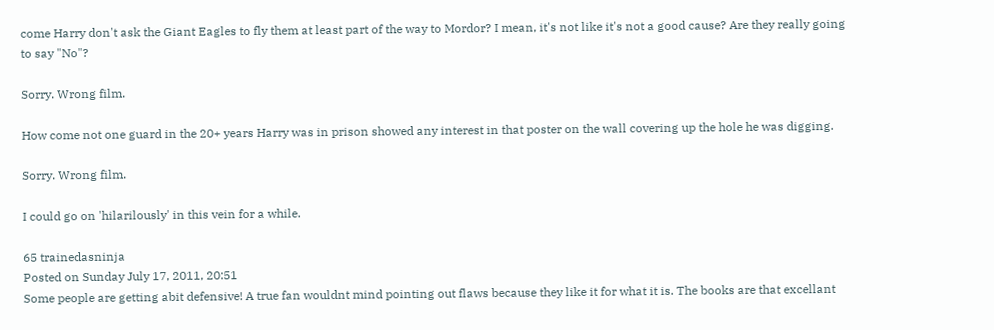come Harry don't ask the Giant Eagles to fly them at least part of the way to Mordor? I mean, it's not like it's not a good cause? Are they really going to say "No"?

Sorry. Wrong film.

How come not one guard in the 20+ years Harry was in prison showed any interest in that poster on the wall covering up the hole he was digging.

Sorry. Wrong film.

I could go on 'hilarilously' in this vein for a while.

65 trainedasninja
Posted on Sunday July 17, 2011, 20:51
Some people are getting abit defensive! A true fan wouldnt mind pointing out flaws because they like it for what it is. The books are that excellant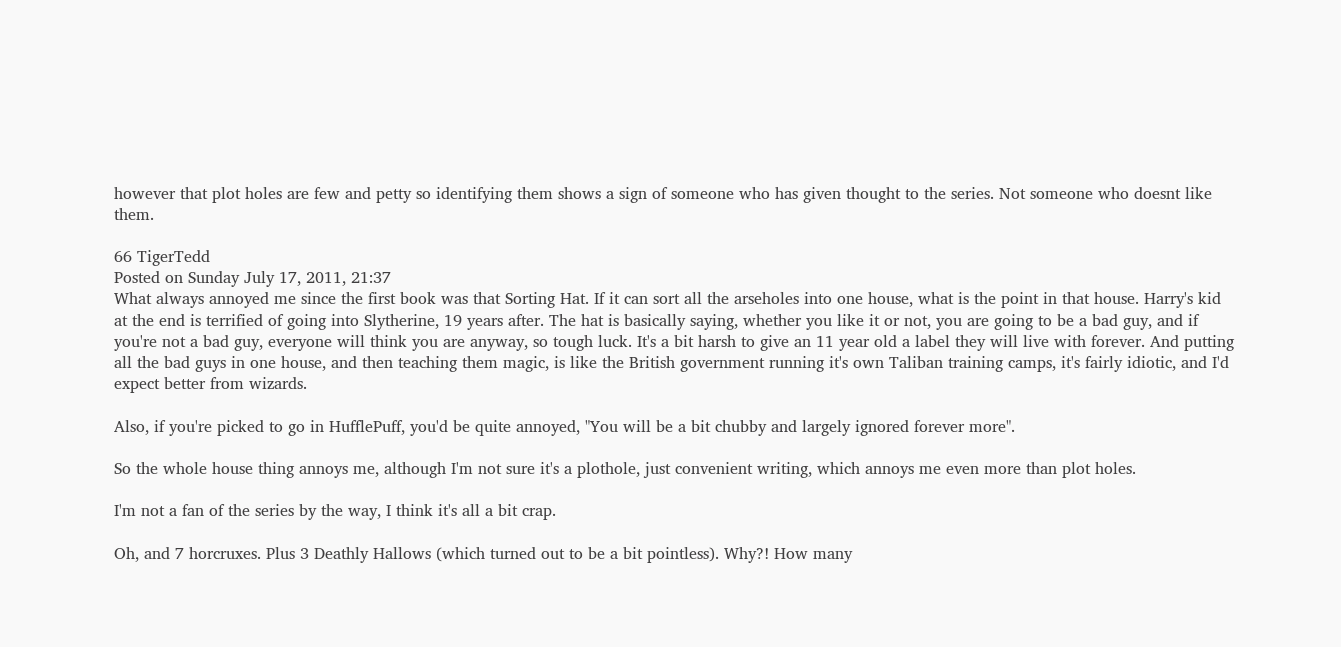however that plot holes are few and petty so identifying them shows a sign of someone who has given thought to the series. Not someone who doesnt like them.

66 TigerTedd
Posted on Sunday July 17, 2011, 21:37
What always annoyed me since the first book was that Sorting Hat. If it can sort all the arseholes into one house, what is the point in that house. Harry's kid at the end is terrified of going into Slytherine, 19 years after. The hat is basically saying, whether you like it or not, you are going to be a bad guy, and if you're not a bad guy, everyone will think you are anyway, so tough luck. It's a bit harsh to give an 11 year old a label they will live with forever. And putting all the bad guys in one house, and then teaching them magic, is like the British government running it's own Taliban training camps, it's fairly idiotic, and I'd expect better from wizards.

Also, if you're picked to go in HufflePuff, you'd be quite annoyed, "You will be a bit chubby and largely ignored forever more".

So the whole house thing annoys me, although I'm not sure it's a plothole, just convenient writing, which annoys me even more than plot holes.

I'm not a fan of the series by the way, I think it's all a bit crap.

Oh, and 7 horcruxes. Plus 3 Deathly Hallows (which turned out to be a bit pointless). Why?! How many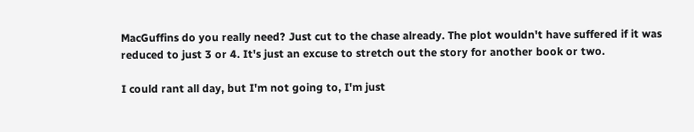MacGuffins do you really need? Just cut to the chase already. The plot wouldn't have suffered if it was reduced to just 3 or 4. It's just an excuse to stretch out the story for another book or two.

I could rant all day, but I'm not going to, I'm just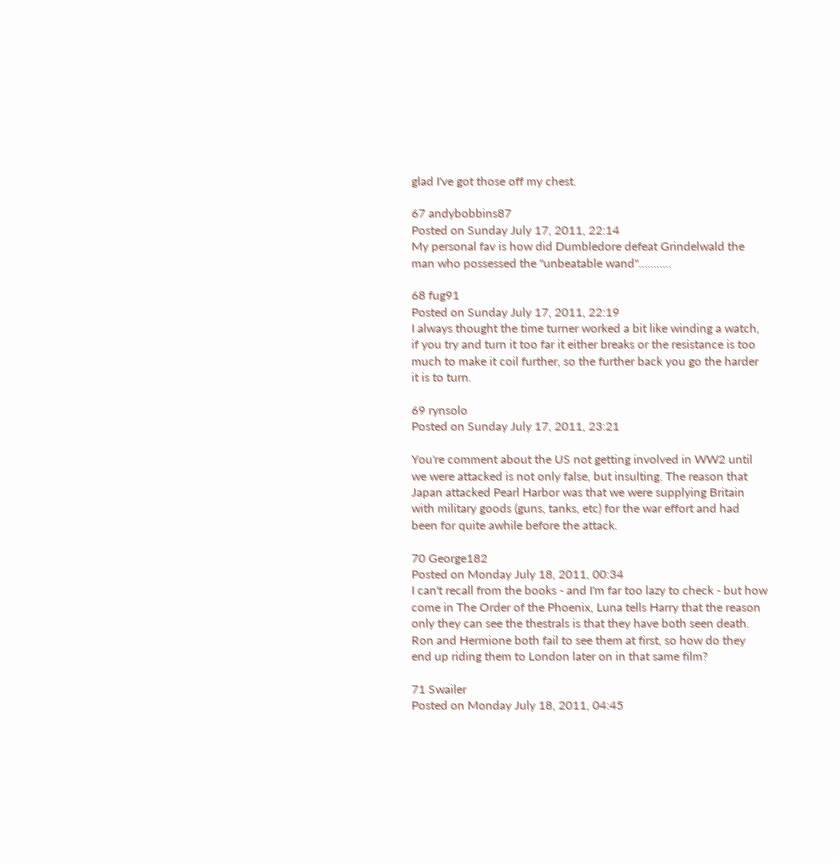glad I've got those off my chest.

67 andybobbins87
Posted on Sunday July 17, 2011, 22:14
My personal fav is how did Dumbledore defeat Grindelwald the man who possessed the "unbeatable wand"...........

68 fug91
Posted on Sunday July 17, 2011, 22:19
I always thought the time turner worked a bit like winding a watch, if you try and turn it too far it either breaks or the resistance is too much to make it coil further, so the further back you go the harder it is to turn.

69 rynsolo
Posted on Sunday July 17, 2011, 23:21

You're comment about the US not getting involved in WW2 until we were attacked is not only false, but insulting. The reason that Japan attacked Pearl Harbor was that we were supplying Britain with military goods (guns, tanks, etc) for the war effort and had been for quite awhile before the attack.

70 George182
Posted on Monday July 18, 2011, 00:34
I can't recall from the books - and I'm far too lazy to check - but how come in The Order of the Phoenix, Luna tells Harry that the reason only they can see the thestrals is that they have both seen death.
Ron and Hermione both fail to see them at first, so how do they end up riding them to London later on in that same film?

71 Swailer
Posted on Monday July 18, 2011, 04:45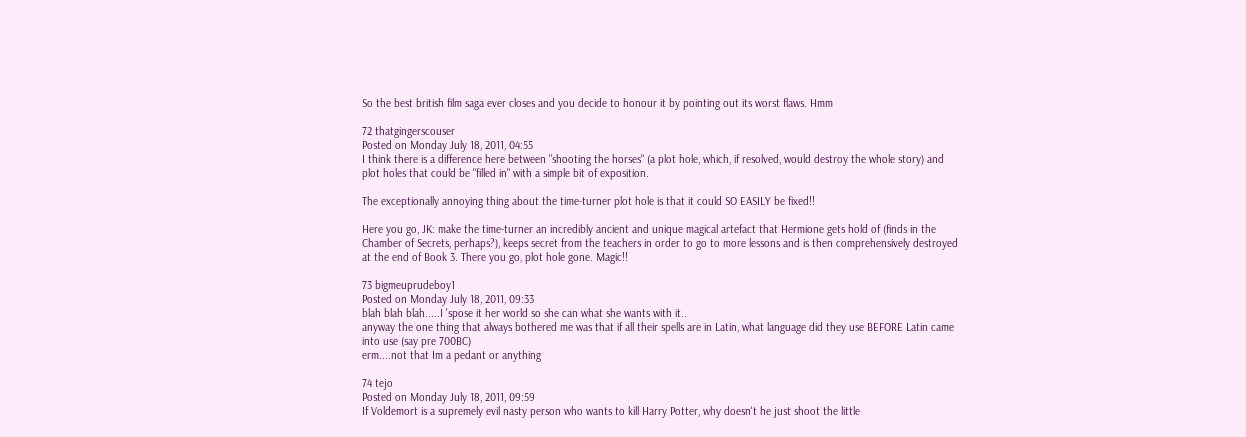So the best british film saga ever closes and you decide to honour it by pointing out its worst flaws. Hmm

72 thatgingerscouser
Posted on Monday July 18, 2011, 04:55
I think there is a difference here between "shooting the horses" (a plot hole, which, if resolved, would destroy the whole story) and plot holes that could be "filled in" with a simple bit of exposition.

The exceptionally annoying thing about the time-turner plot hole is that it could SO EASILY be fixed!!

Here you go, JK: make the time-turner an incredibly ancient and unique magical artefact that Hermione gets hold of (finds in the Chamber of Secrets, perhaps?), keeps secret from the teachers in order to go to more lessons and is then comprehensively destroyed at the end of Book 3. There you go, plot hole gone. Magic!!

73 bigmeuprudeboy1
Posted on Monday July 18, 2011, 09:33
blah blah blah.....I 'spose it her world so she can what she wants with it..
anyway the one thing that always bothered me was that if all their spells are in Latin, what language did they use BEFORE Latin came into use (say pre 700BC)
erm....not that Im a pedant or anything

74 tejo
Posted on Monday July 18, 2011, 09:59
If Voldemort is a supremely evil nasty person who wants to kill Harry Potter, why doesn't he just shoot the little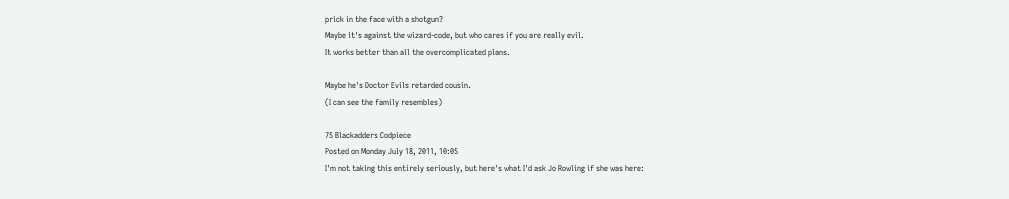prick in the face with a shotgun?
Maybe it's against the wizard-code, but who cares if you are really evil.
It works better than all the overcomplicated plans.

Maybe he's Doctor Evils retarded cousin.
(I can see the family resembles)

75 Blackadders Codpiece
Posted on Monday July 18, 2011, 10:05
I'm not taking this entirely seriously, but here's what I'd ask Jo Rowling if she was here: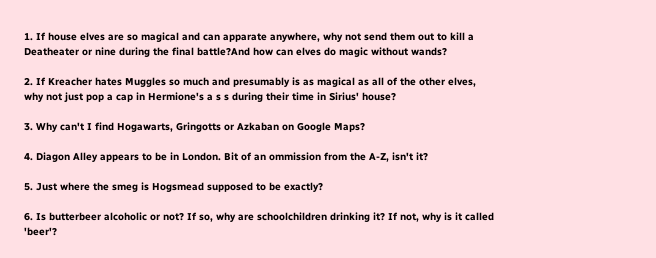1. If house elves are so magical and can apparate anywhere, why not send them out to kill a Deatheater or nine during the final battle?And how can elves do magic without wands?

2. If Kreacher hates Muggles so much and presumably is as magical as all of the other elves, why not just pop a cap in Hermione's a s s during their time in Sirius' house?

3. Why can't I find Hogawarts, Gringotts or Azkaban on Google Maps?

4. Diagon Alley appears to be in London. Bit of an ommission from the A-Z, isn't it?

5. Just where the smeg is Hogsmead supposed to be exactly?

6. Is butterbeer alcoholic or not? If so, why are schoolchildren drinking it? If not, why is it called 'beer'?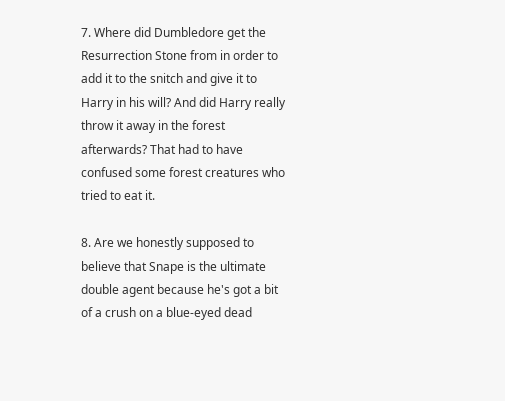7. Where did Dumbledore get the Resurrection Stone from in order to add it to the snitch and give it to Harry in his will? And did Harry really throw it away in the forest afterwards? That had to have confused some forest creatures who tried to eat it.

8. Are we honestly supposed to believe that Snape is the ultimate double agent because he's got a bit of a crush on a blue-eyed dead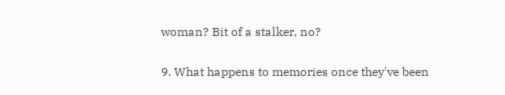woman? Bit of a stalker, no?

9. What happens to memories once they've been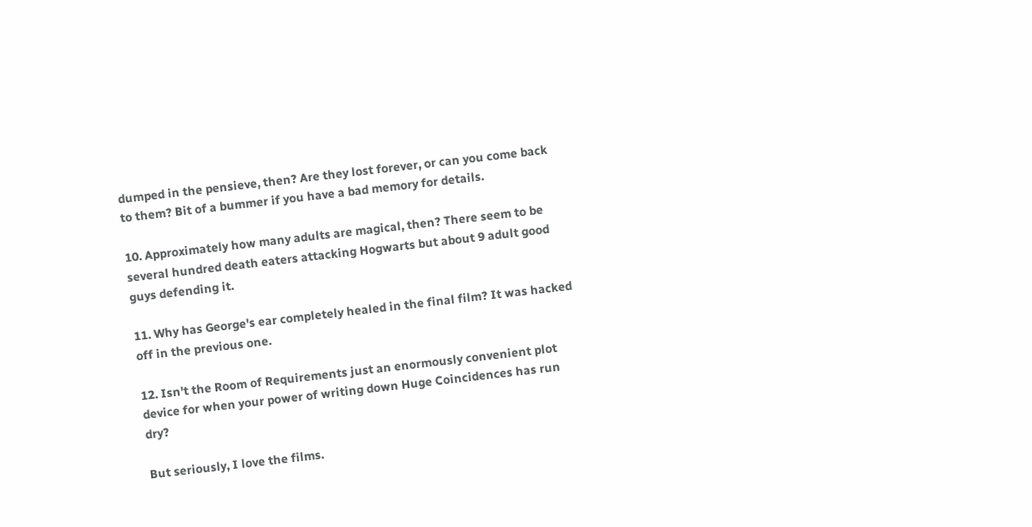dumped in the pensieve, then? Are they lost forever, or can you come back to them? Bit of a bummer if you have a bad memory for details.

10. Approximately how many adults are magical, then? There seem to be several hundred death eaters attacking Hogwarts but about 9 adult good guys defending it.

11. Why has George's ear completely healed in the final film? It was hacked off in the previous one.

12. Isn't the Room of Requirements just an enormously convenient plot device for when your power of writing down Huge Coincidences has run dry?

But seriously, I love the films.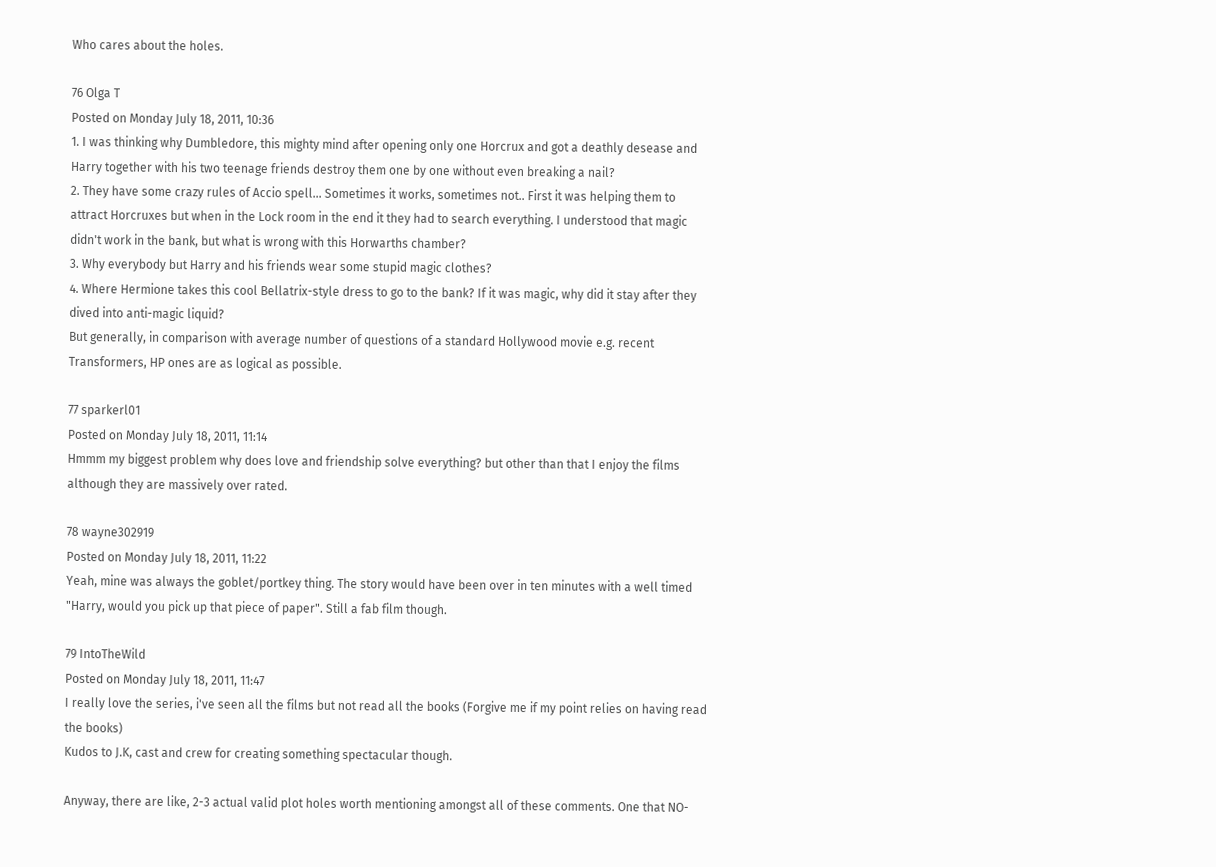Who cares about the holes.

76 Olga T
Posted on Monday July 18, 2011, 10:36
1. I was thinking why Dumbledore, this mighty mind after opening only one Horcrux and got a deathly desease and Harry together with his two teenage friends destroy them one by one without even breaking a nail?
2. They have some crazy rules of Accio spell... Sometimes it works, sometimes not.. First it was helping them to attract Horcruxes but when in the Lock room in the end it they had to search everything. I understood that magic didn't work in the bank, but what is wrong with this Horwarths chamber?
3. Why everybody but Harry and his friends wear some stupid magic clothes?
4. Where Hermione takes this cool Bellatrix-style dress to go to the bank? If it was magic, why did it stay after they dived into anti-magic liquid?
But generally, in comparison with average number of questions of a standard Hollywood movie e.g. recent Transformers, HP ones are as logical as possible.

77 sparkerl01
Posted on Monday July 18, 2011, 11:14
Hmmm my biggest problem why does love and friendship solve everything? but other than that I enjoy the films although they are massively over rated.

78 wayne302919
Posted on Monday July 18, 2011, 11:22
Yeah, mine was always the goblet/portkey thing. The story would have been over in ten minutes with a well timed "Harry, would you pick up that piece of paper". Still a fab film though.

79 IntoTheWild
Posted on Monday July 18, 2011, 11:47
I really love the series, i've seen all the films but not read all the books (Forgive me if my point relies on having read the books)
Kudos to J.K, cast and crew for creating something spectacular though.

Anyway, there are like, 2-3 actual valid plot holes worth mentioning amongst all of these comments. One that NO-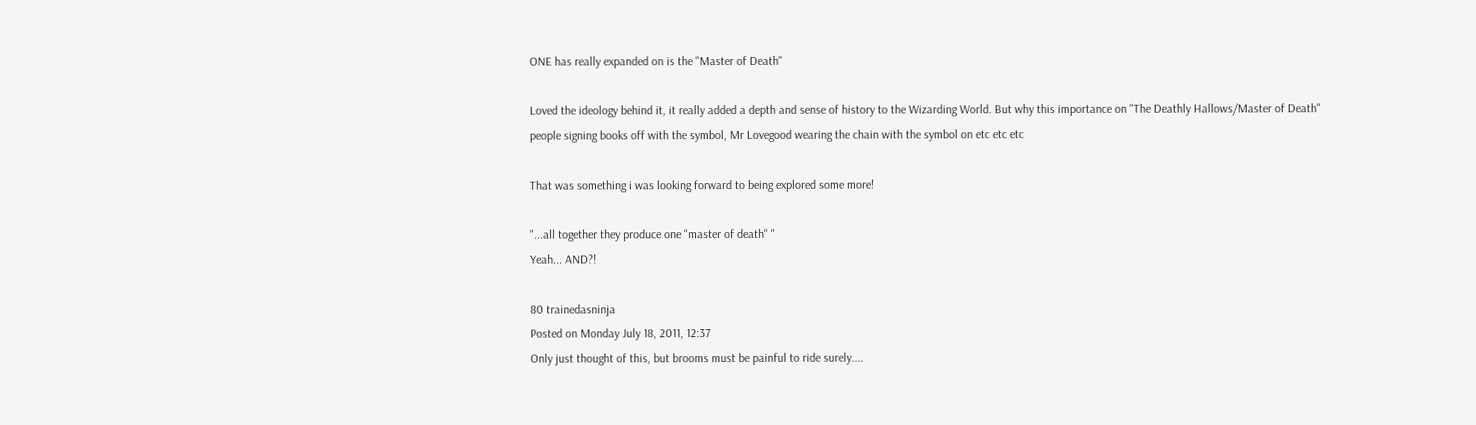ONE has really expanded on is the "Master of Death"

Loved the ideology behind it, it really added a depth and sense of history to the Wizarding World. But why this importance on "The Deathly Hallows/Master of Death" people signing books off with the symbol, Mr Lovegood wearing the chain with the symbol on etc etc etc

That was something i was looking forward to being explored some more!

"...all together they produce one "master of death" "
Yeah... AND?!

80 trainedasninja
Posted on Monday July 18, 2011, 12:37
Only just thought of this, but brooms must be painful to ride surely....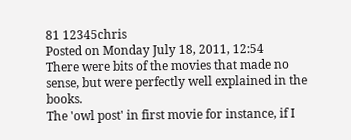81 12345chris
Posted on Monday July 18, 2011, 12:54
There were bits of the movies that made no sense, but were perfectly well explained in the books.
The 'owl post' in first movie for instance, if I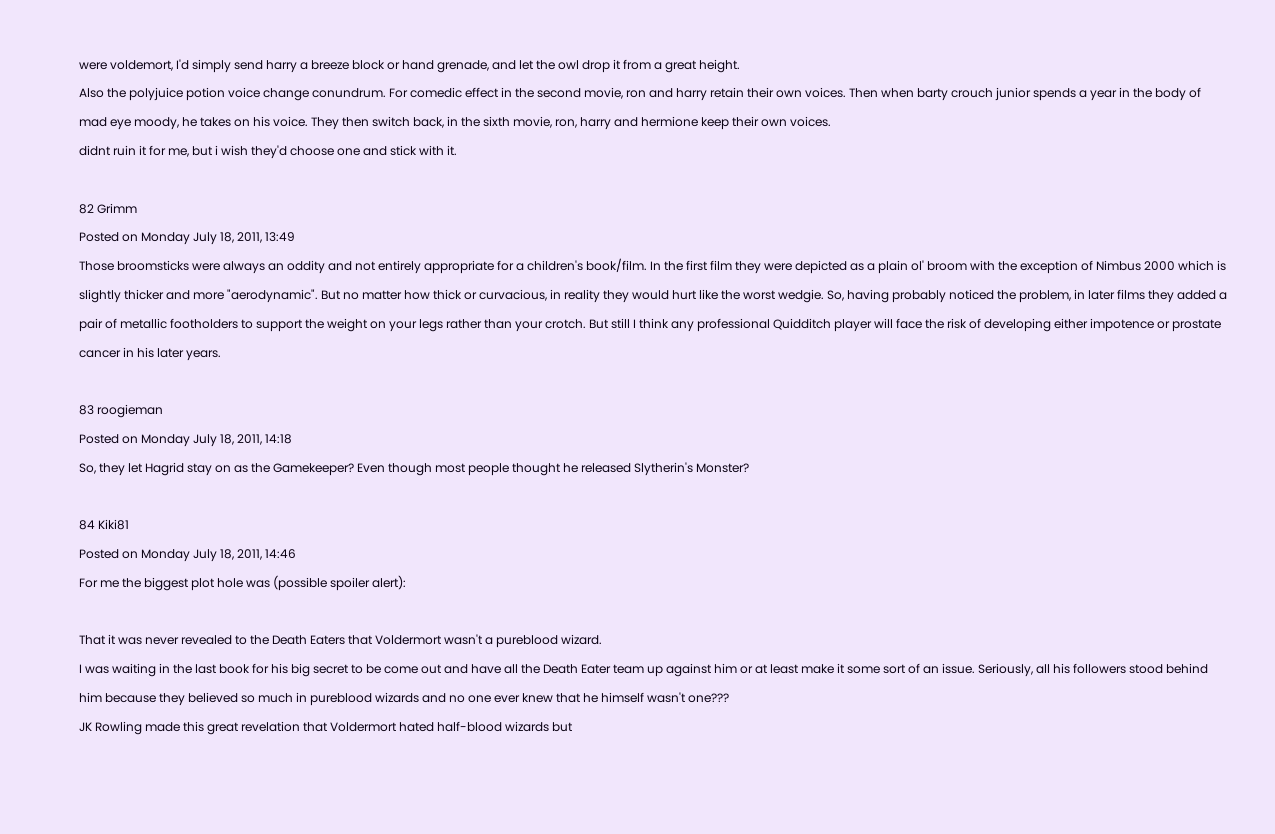were voldemort, I'd simply send harry a breeze block or hand grenade, and let the owl drop it from a great height.
Also the polyjuice potion voice change conundrum. For comedic effect in the second movie, ron and harry retain their own voices. Then when barty crouch junior spends a year in the body of mad eye moody, he takes on his voice. They then switch back, in the sixth movie, ron, harry and hermione keep their own voices.
didnt ruin it for me, but i wish they'd choose one and stick with it.

82 Grimm
Posted on Monday July 18, 2011, 13:49
Those broomsticks were always an oddity and not entirely appropriate for a children's book/film. In the first film they were depicted as a plain ol' broom with the exception of Nimbus 2000 which is slightly thicker and more "aerodynamic". But no matter how thick or curvacious, in reality they would hurt like the worst wedgie. So, having probably noticed the problem, in later films they added a pair of metallic footholders to support the weight on your legs rather than your crotch. But still I think any professional Quidditch player will face the risk of developing either impotence or prostate cancer in his later years.

83 roogieman
Posted on Monday July 18, 2011, 14:18
So, they let Hagrid stay on as the Gamekeeper? Even though most people thought he released Slytherin's Monster?

84 Kiki81
Posted on Monday July 18, 2011, 14:46
For me the biggest plot hole was (possible spoiler alert):

That it was never revealed to the Death Eaters that Voldermort wasn't a pureblood wizard.
I was waiting in the last book for his big secret to be come out and have all the Death Eater team up against him or at least make it some sort of an issue. Seriously, all his followers stood behind him because they believed so much in pureblood wizards and no one ever knew that he himself wasn't one???
JK Rowling made this great revelation that Voldermort hated half-blood wizards but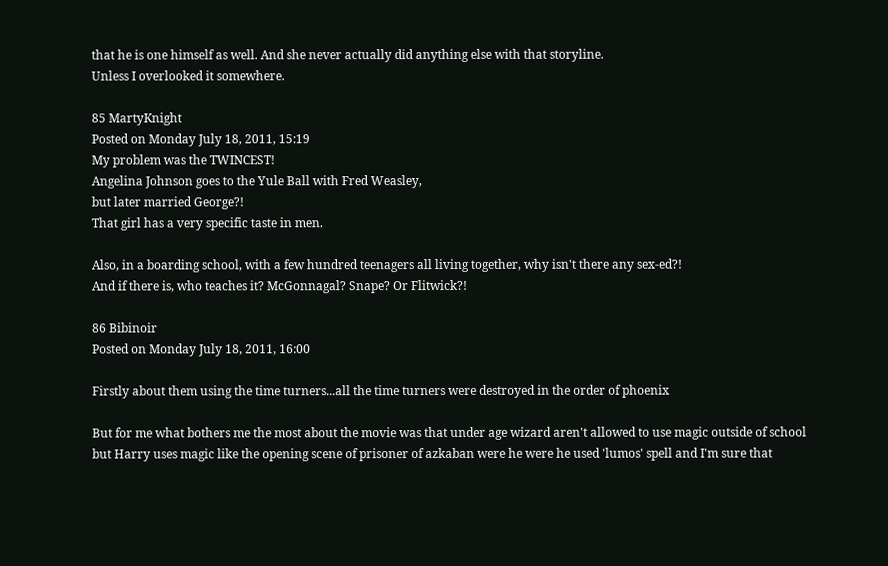that he is one himself as well. And she never actually did anything else with that storyline.
Unless I overlooked it somewhere.

85 MartyKnight
Posted on Monday July 18, 2011, 15:19
My problem was the TWINCEST!
Angelina Johnson goes to the Yule Ball with Fred Weasley,
but later married George?!
That girl has a very specific taste in men.

Also, in a boarding school, with a few hundred teenagers all living together, why isn't there any sex-ed?!
And if there is, who teaches it? McGonnagal? Snape? Or Flitwick?!

86 Bibinoir
Posted on Monday July 18, 2011, 16:00

Firstly about them using the time turners...all the time turners were destroyed in the order of phoenix

But for me what bothers me the most about the movie was that under age wizard aren't allowed to use magic outside of school but Harry uses magic like the opening scene of prisoner of azkaban were he were he used 'lumos' spell and I'm sure that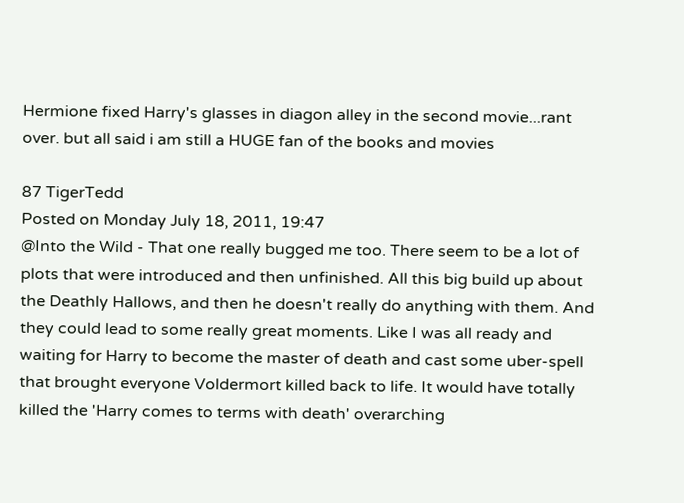Hermione fixed Harry's glasses in diagon alley in the second movie...rant over. but all said i am still a HUGE fan of the books and movies

87 TigerTedd
Posted on Monday July 18, 2011, 19:47
@Into the Wild - That one really bugged me too. There seem to be a lot of plots that were introduced and then unfinished. All this big build up about the Deathly Hallows, and then he doesn't really do anything with them. And they could lead to some really great moments. Like I was all ready and waiting for Harry to become the master of death and cast some uber-spell that brought everyone Voldermort killed back to life. It would have totally killed the 'Harry comes to terms with death' overarching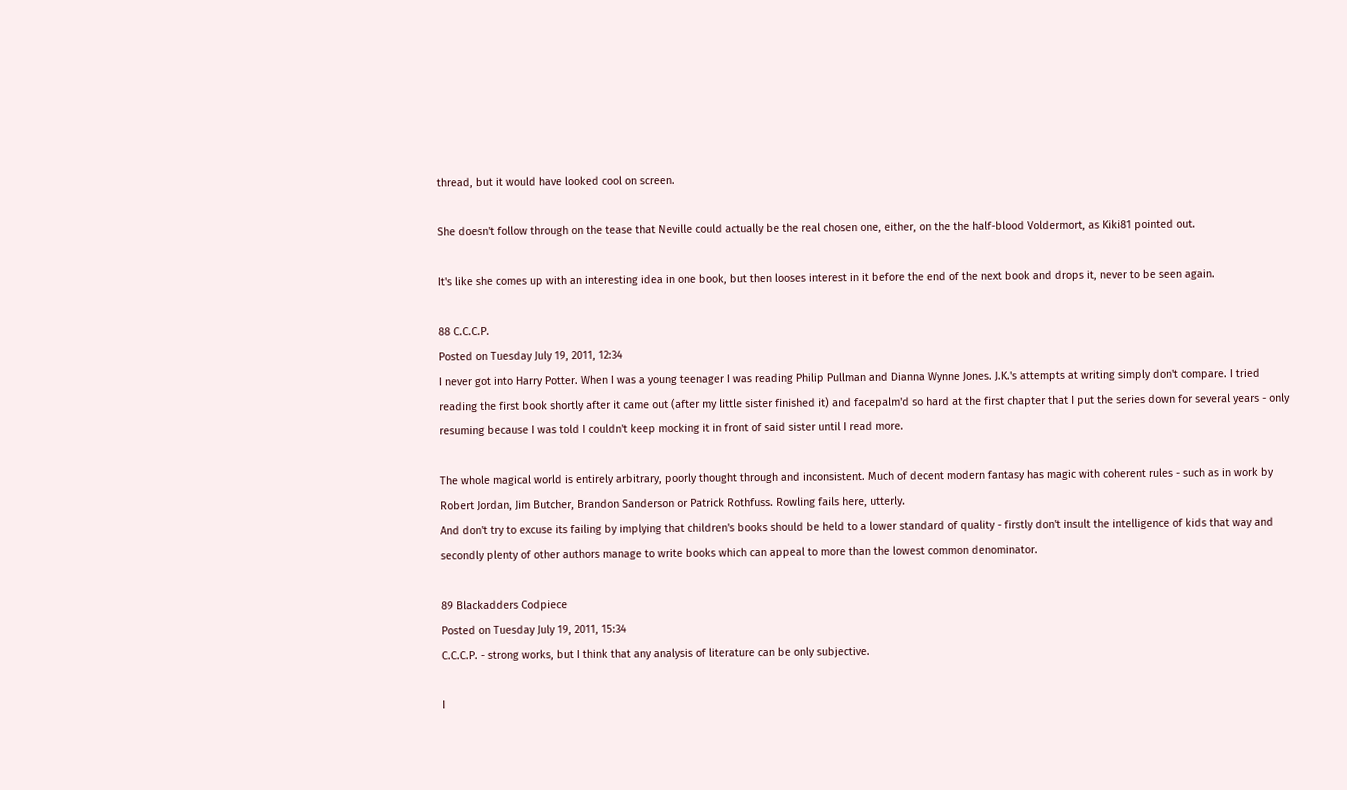thread, but it would have looked cool on screen.

She doesn't follow through on the tease that Neville could actually be the real chosen one, either, on the the half-blood Voldermort, as Kiki81 pointed out.

It's like she comes up with an interesting idea in one book, but then looses interest in it before the end of the next book and drops it, never to be seen again.

88 C.C.C.P.
Posted on Tuesday July 19, 2011, 12:34
I never got into Harry Potter. When I was a young teenager I was reading Philip Pullman and Dianna Wynne Jones. J.K.'s attempts at writing simply don't compare. I tried reading the first book shortly after it came out (after my little sister finished it) and facepalm'd so hard at the first chapter that I put the series down for several years - only resuming because I was told I couldn't keep mocking it in front of said sister until I read more.

The whole magical world is entirely arbitrary, poorly thought through and inconsistent. Much of decent modern fantasy has magic with coherent rules - such as in work by Robert Jordan, Jim Butcher, Brandon Sanderson or Patrick Rothfuss. Rowling fails here, utterly.
And don't try to excuse its failing by implying that children's books should be held to a lower standard of quality - firstly don't insult the intelligence of kids that way and secondly plenty of other authors manage to write books which can appeal to more than the lowest common denominator.

89 Blackadders Codpiece
Posted on Tuesday July 19, 2011, 15:34
C.C.C.P. - strong works, but I think that any analysis of literature can be only subjective.

I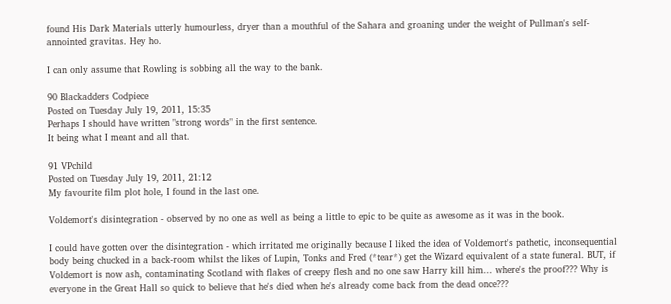found His Dark Materials utterly humourless, dryer than a mouthful of the Sahara and groaning under the weight of Pullman's self-annointed gravitas. Hey ho.

I can only assume that Rowling is sobbing all the way to the bank.

90 Blackadders Codpiece
Posted on Tuesday July 19, 2011, 15:35
Perhaps I should have written "strong words" in the first sentence.
It being what I meant and all that.

91 VPchild
Posted on Tuesday July 19, 2011, 21:12
My favourite film plot hole, I found in the last one.

Voldemort's disintegration - observed by no one as well as being a little to epic to be quite as awesome as it was in the book.

I could have gotten over the disintegration - which irritated me originally because I liked the idea of Voldemort's pathetic, inconsequential body being chucked in a back-room whilst the likes of Lupin, Tonks and Fred (*tear*) get the Wizard equivalent of a state funeral. BUT, if Voldemort is now ash, contaminating Scotland with flakes of creepy flesh and no one saw Harry kill him... where's the proof??? Why is everyone in the Great Hall so quick to believe that he's died when he's already come back from the dead once???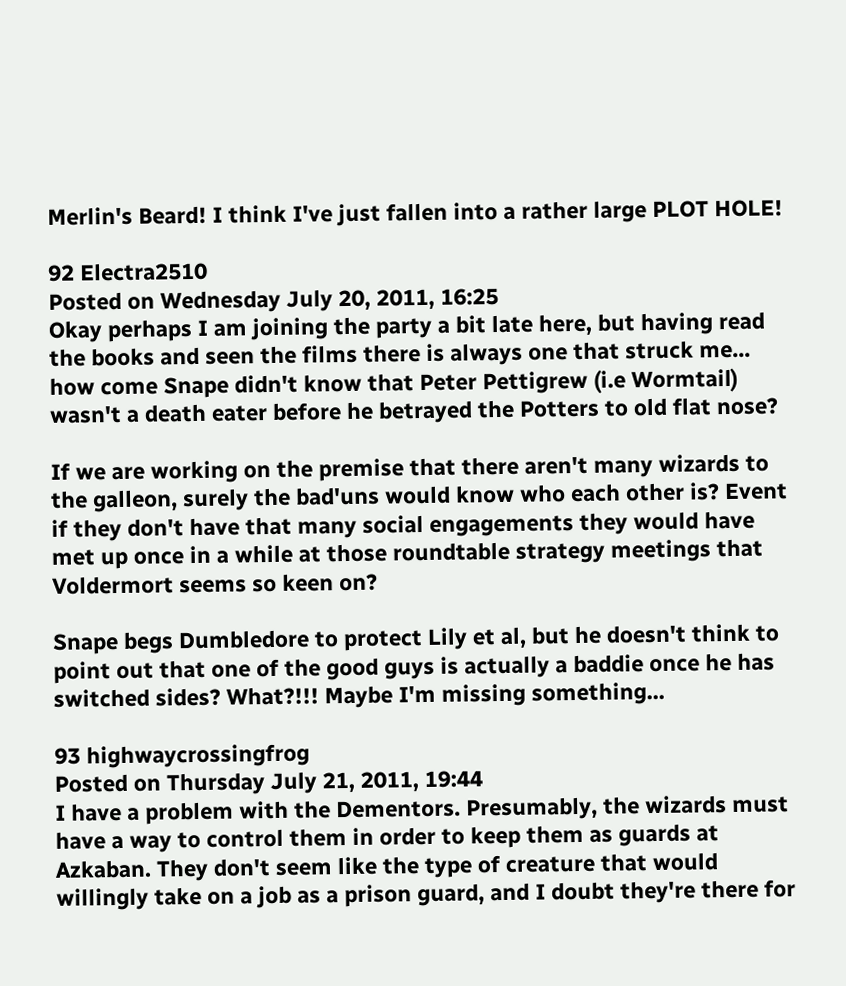Merlin's Beard! I think I've just fallen into a rather large PLOT HOLE!

92 Electra2510
Posted on Wednesday July 20, 2011, 16:25
Okay perhaps I am joining the party a bit late here, but having read the books and seen the films there is always one that struck me... how come Snape didn't know that Peter Pettigrew (i.e Wormtail) wasn't a death eater before he betrayed the Potters to old flat nose?

If we are working on the premise that there aren't many wizards to the galleon, surely the bad'uns would know who each other is? Event if they don't have that many social engagements they would have met up once in a while at those roundtable strategy meetings that Voldermort seems so keen on?

Snape begs Dumbledore to protect Lily et al, but he doesn't think to point out that one of the good guys is actually a baddie once he has switched sides? What?!!! Maybe I'm missing something...

93 highwaycrossingfrog
Posted on Thursday July 21, 2011, 19:44
I have a problem with the Dementors. Presumably, the wizards must have a way to control them in order to keep them as guards at Azkaban. They don't seem like the type of creature that would willingly take on a job as a prison guard, and I doubt they're there for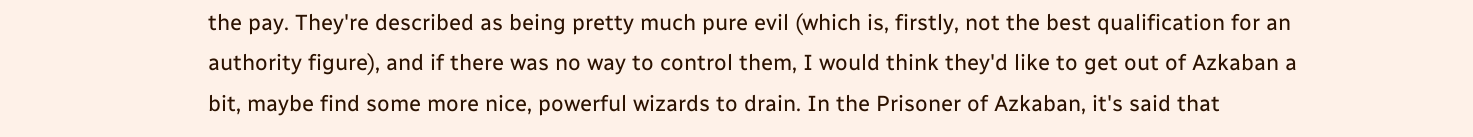the pay. They're described as being pretty much pure evil (which is, firstly, not the best qualification for an authority figure), and if there was no way to control them, I would think they'd like to get out of Azkaban a bit, maybe find some more nice, powerful wizards to drain. In the Prisoner of Azkaban, it's said that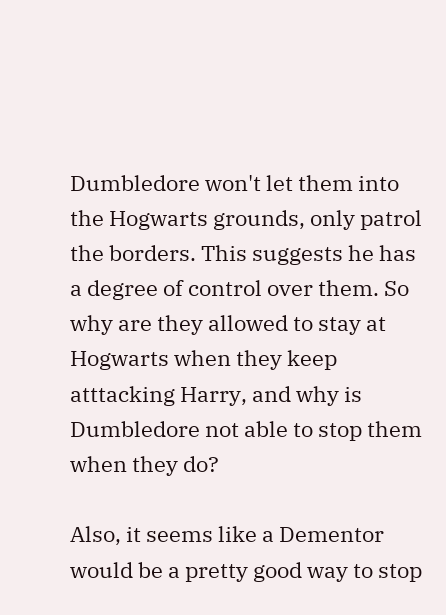Dumbledore won't let them into the Hogwarts grounds, only patrol the borders. This suggests he has a degree of control over them. So why are they allowed to stay at Hogwarts when they keep atttacking Harry, and why is Dumbledore not able to stop them when they do?

Also, it seems like a Dementor would be a pretty good way to stop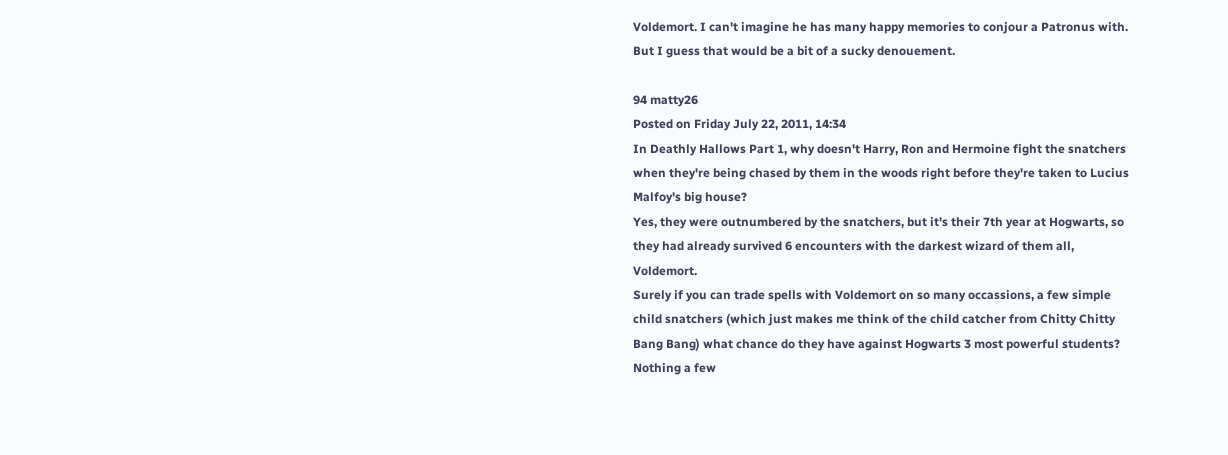Voldemort. I can't imagine he has many happy memories to conjour a Patronus with. But I guess that would be a bit of a sucky denouement.

94 matty26
Posted on Friday July 22, 2011, 14:34
In Deathly Hallows Part 1, why doesn't Harry, Ron and Hermoine fight the snatchers when they're being chased by them in the woods right before they're taken to Lucius Malfoy's big house?
Yes, they were outnumbered by the snatchers, but it's their 7th year at Hogwarts, so they had already survived 6 encounters with the darkest wizard of them all, Voldemort.
Surely if you can trade spells with Voldemort on so many occassions, a few simple child snatchers (which just makes me think of the child catcher from Chitty Chitty Bang Bang) what chance do they have against Hogwarts 3 most powerful students?
Nothing a few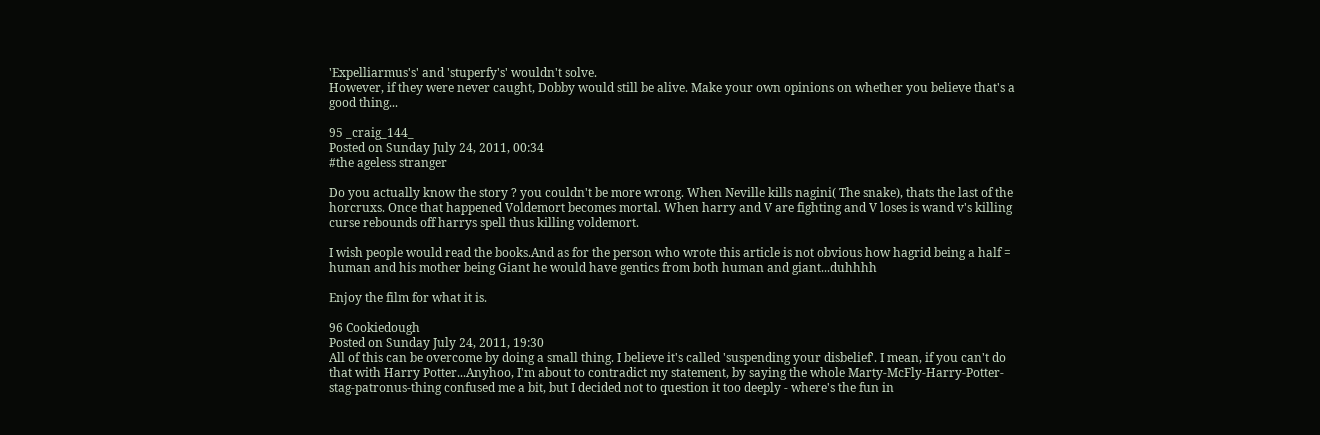'Expelliarmus's' and 'stuperfy's' wouldn't solve.
However, if they were never caught, Dobby would still be alive. Make your own opinions on whether you believe that's a good thing...

95 _craig_144_
Posted on Sunday July 24, 2011, 00:34
#the ageless stranger

Do you actually know the story ? you couldn't be more wrong. When Neville kills nagini( The snake), thats the last of the horcruxs. Once that happened Voldemort becomes mortal. When harry and V are fighting and V loses is wand v's killing curse rebounds off harrys spell thus killing voldemort.

I wish people would read the books.And as for the person who wrote this article is not obvious how hagrid being a half = human and his mother being Giant he would have gentics from both human and giant...duhhhh

Enjoy the film for what it is.

96 Cookiedough
Posted on Sunday July 24, 2011, 19:30
All of this can be overcome by doing a small thing. I believe it's called 'suspending your disbelief'. I mean, if you can't do that with Harry Potter...Anyhoo, I'm about to contradict my statement, by saying the whole Marty-McFly-Harry-Potter-stag-patronus-thing confused me a bit, but I decided not to question it too deeply - where's the fun in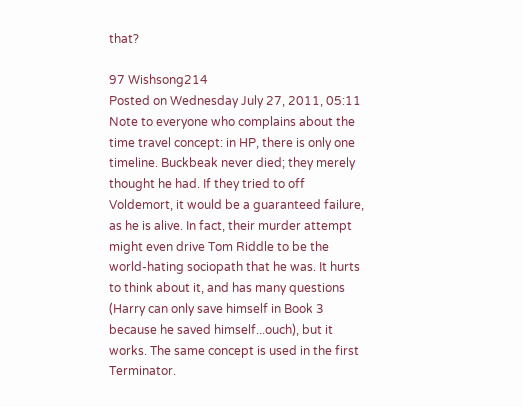that?

97 Wishsong214
Posted on Wednesday July 27, 2011, 05:11
Note to everyone who complains about the time travel concept: in HP, there is only one timeline. Buckbeak never died; they merely thought he had. If they tried to off Voldemort, it would be a guaranteed failure, as he is alive. In fact, their murder attempt might even drive Tom Riddle to be the world-hating sociopath that he was. It hurts to think about it, and has many questions (Harry can only save himself in Book 3 because he saved himself...ouch), but it works. The same concept is used in the first Terminator.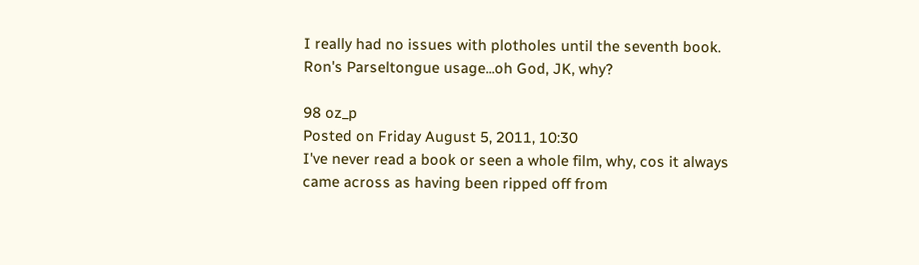I really had no issues with plotholes until the seventh book. Ron's Parseltongue usage...oh God, JK, why?

98 oz_p
Posted on Friday August 5, 2011, 10:30
I've never read a book or seen a whole film, why, cos it always came across as having been ripped off from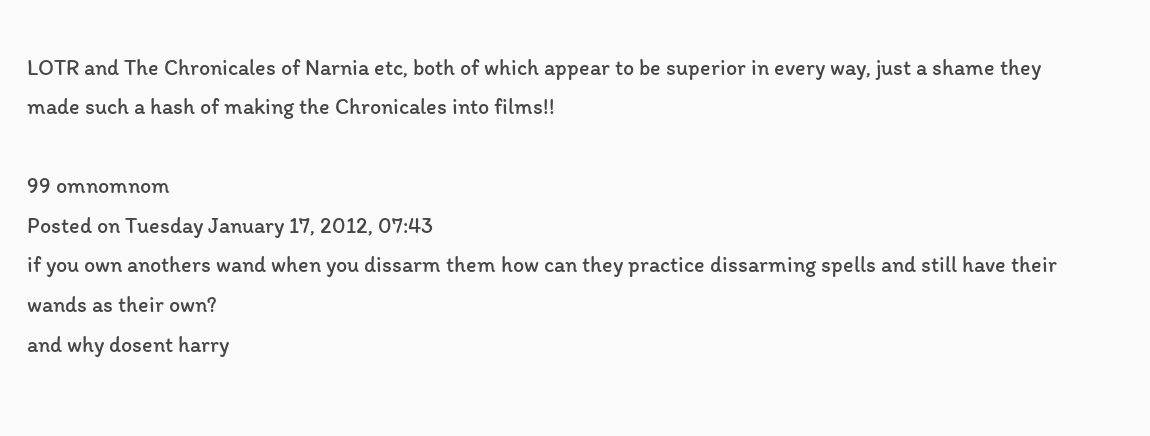LOTR and The Chronicales of Narnia etc, both of which appear to be superior in every way, just a shame they made such a hash of making the Chronicales into films!!

99 omnomnom
Posted on Tuesday January 17, 2012, 07:43
if you own anothers wand when you dissarm them how can they practice dissarming spells and still have their wands as their own?
and why dosent harry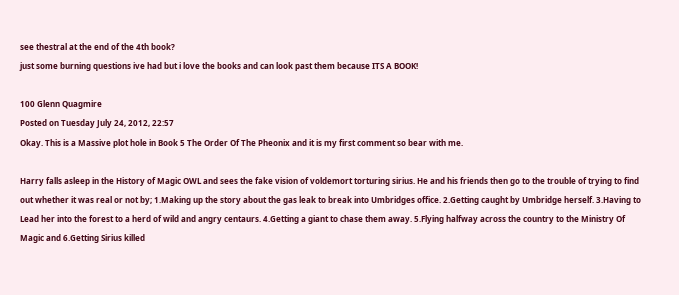see thestral at the end of the 4th book?
just some burning questions ive had but i love the books and can look past them because ITS A BOOK!

100 Glenn Quagmire
Posted on Tuesday July 24, 2012, 22:57
Okay. This is a Massive plot hole in Book 5 The Order Of The Pheonix and it is my first comment so bear with me.

Harry falls asleep in the History of Magic OWL and sees the fake vision of voldemort torturing sirius. He and his friends then go to the trouble of trying to find out whether it was real or not by; 1.Making up the story about the gas leak to break into Umbridges office. 2.Getting caught by Umbridge herself. 3.Having to Lead her into the forest to a herd of wild and angry centaurs. 4.Getting a giant to chase them away. 5.Flying halfway across the country to the Ministry Of Magic and 6.Getting Sirius killed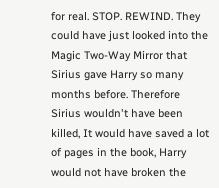for real. STOP. REWIND. They could have just looked into the Magic Two-Way Mirror that Sirius gave Harry so many months before. Therefore Sirius wouldn't have been killed, It would have saved a lot of pages in the book, Harry would not have broken the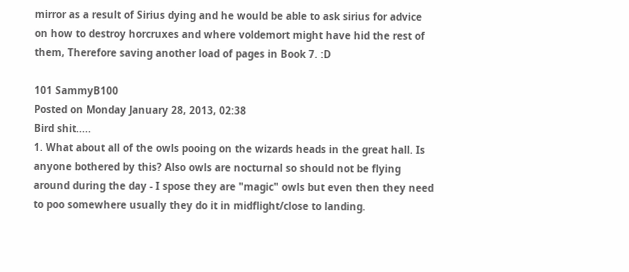mirror as a result of Sirius dying and he would be able to ask sirius for advice on how to destroy horcruxes and where voldemort might have hid the rest of them, Therefore saving another load of pages in Book 7. :D

101 SammyB100
Posted on Monday January 28, 2013, 02:38
Bird shit.....
1. What about all of the owls pooing on the wizards heads in the great hall. Is anyone bothered by this? Also owls are nocturnal so should not be flying around during the day - I spose they are "magic" owls but even then they need to poo somewhere usually they do it in midflight/close to landing.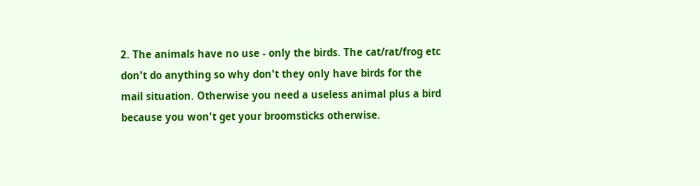2. The animals have no use - only the birds. The cat/rat/frog etc don't do anything so why don't they only have birds for the mail situation. Otherwise you need a useless animal plus a bird because you won't get your broomsticks otherwise.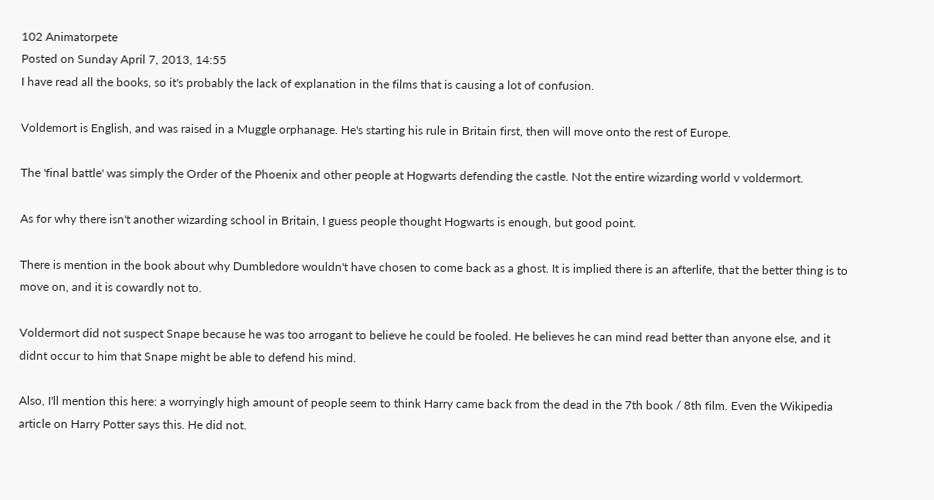102 Animatorpete
Posted on Sunday April 7, 2013, 14:55
I have read all the books, so it's probably the lack of explanation in the films that is causing a lot of confusion.

Voldemort is English, and was raised in a Muggle orphanage. He's starting his rule in Britain first, then will move onto the rest of Europe.

The 'final battle' was simply the Order of the Phoenix and other people at Hogwarts defending the castle. Not the entire wizarding world v voldermort.

As for why there isn't another wizarding school in Britain, I guess people thought Hogwarts is enough, but good point.

There is mention in the book about why Dumbledore wouldn't have chosen to come back as a ghost. It is implied there is an afterlife, that the better thing is to move on, and it is cowardly not to.

Voldermort did not suspect Snape because he was too arrogant to believe he could be fooled. He believes he can mind read better than anyone else, and it didnt occur to him that Snape might be able to defend his mind.

Also, I'll mention this here: a worryingly high amount of people seem to think Harry came back from the dead in the 7th book / 8th film. Even the Wikipedia article on Harry Potter says this. He did not.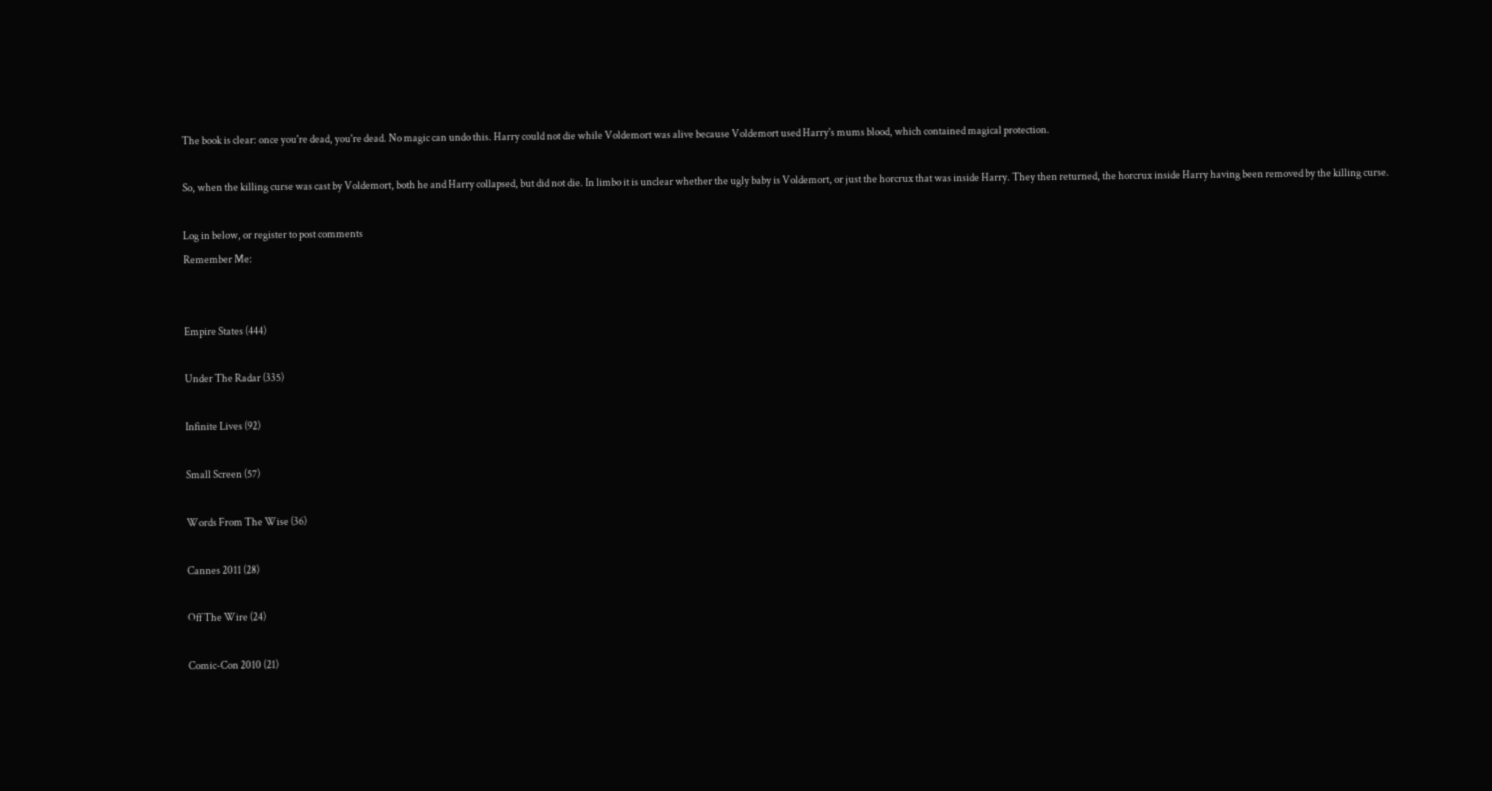The book is clear: once you're dead, you're dead. No magic can undo this. Harry could not die while Voldemort was alive because Voldemort used Harry's mums blood, which contained magical protection.

So, when the killing curse was cast by Voldemort, both he and Harry collapsed, but did not die. In limbo it is unclear whether the ugly baby is Voldemort, or just the horcrux that was inside Harry. They then returned, the horcrux inside Harry having been removed by the killing curse.

Log in below, or register to post comments
Remember Me:


Empire States (444)

Under The Radar (335)

Infinite Lives (92)

Small Screen (57)

Words From The Wise (36)

Cannes 2011 (28)

Off The Wire (24)

Comic-Con 2010 (21)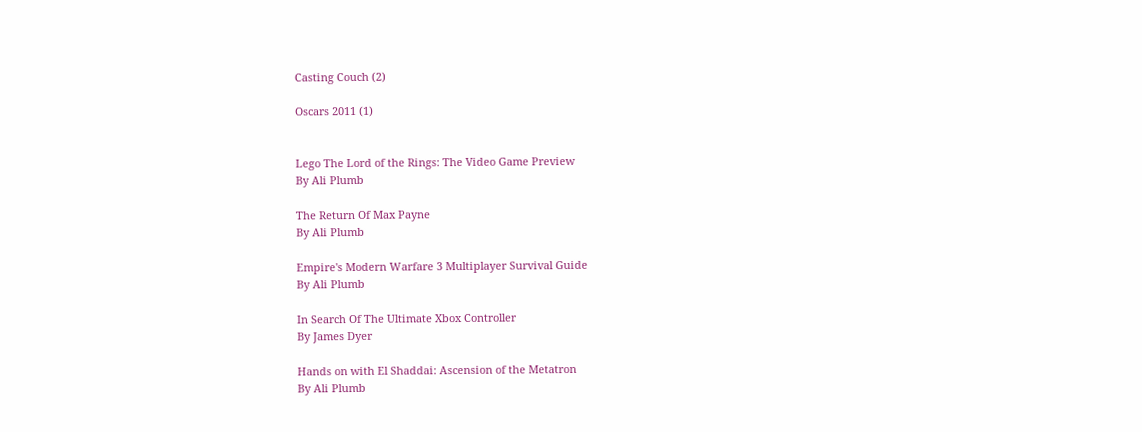Casting Couch (2)

Oscars 2011 (1)


Lego The Lord of the Rings: The Video Game Preview
By Ali Plumb

The Return Of Max Payne
By Ali Plumb

Empire's Modern Warfare 3 Multiplayer Survival Guide
By Ali Plumb

In Search Of The Ultimate Xbox Controller
By James Dyer

Hands on with El Shaddai: Ascension of the Metatron
By Ali Plumb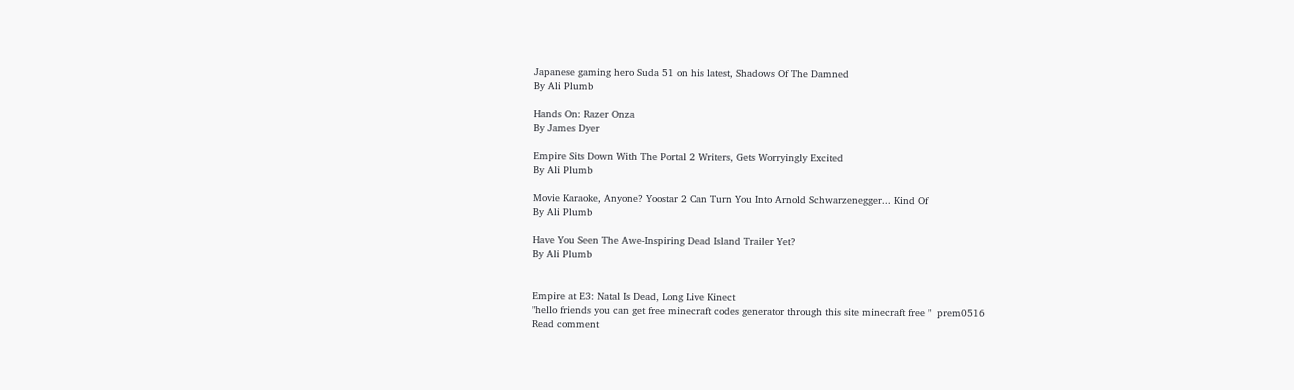Japanese gaming hero Suda 51 on his latest, Shadows Of The Damned
By Ali Plumb

Hands On: Razer Onza
By James Dyer

Empire Sits Down With The Portal 2 Writers, Gets Worryingly Excited
By Ali Plumb

Movie Karaoke, Anyone? Yoostar 2 Can Turn You Into Arnold Schwarzenegger... Kind Of
By Ali Plumb

Have You Seen The Awe-Inspiring Dead Island Trailer Yet?
By Ali Plumb


Empire at E3: Natal Is Dead, Long Live Kinect
"hello friends you can get free minecraft codes generator through this site minecraft free "  prem0516
Read comment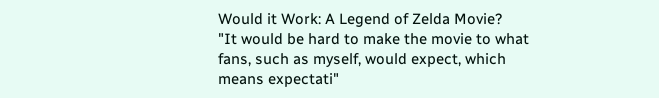Would it Work: A Legend of Zelda Movie?
"It would be hard to make the movie to what fans, such as myself, would expect, which means expectati"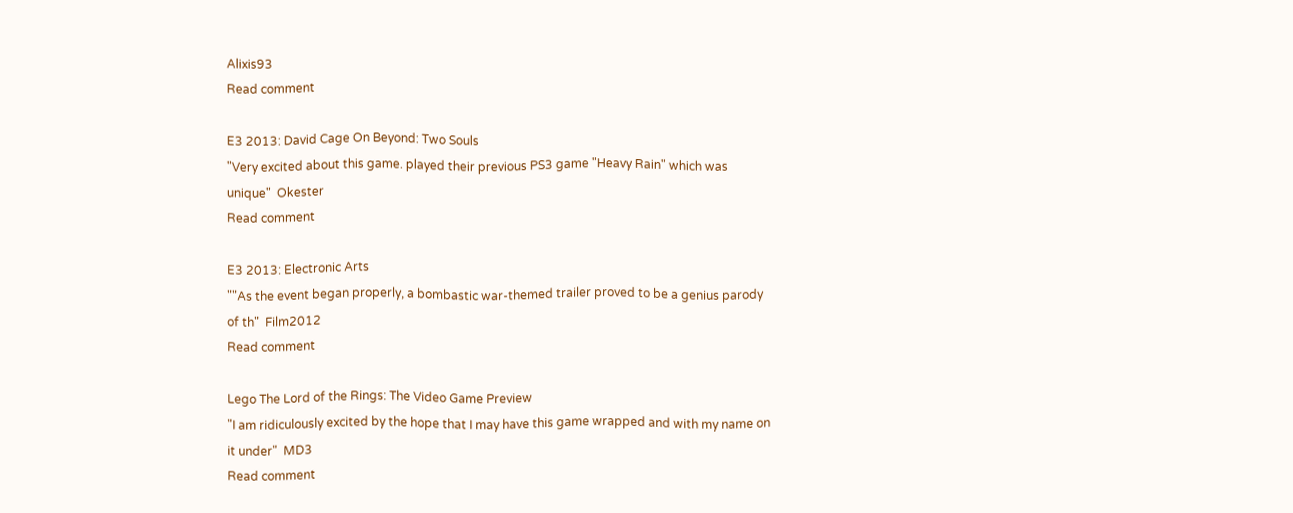Alixis93
Read comment

E3 2013: David Cage On Beyond: Two Souls
"Very excited about this game. played their previous PS3 game "Heavy Rain" which was unique"  Okester
Read comment

E3 2013: Electronic Arts
""As the event began properly, a bombastic war-themed trailer proved to be a genius parody of th"  Film2012
Read comment

Lego The Lord of the Rings: The Video Game Preview
"I am ridiculously excited by the hope that I may have this game wrapped and with my name on it under"  MD3
Read comment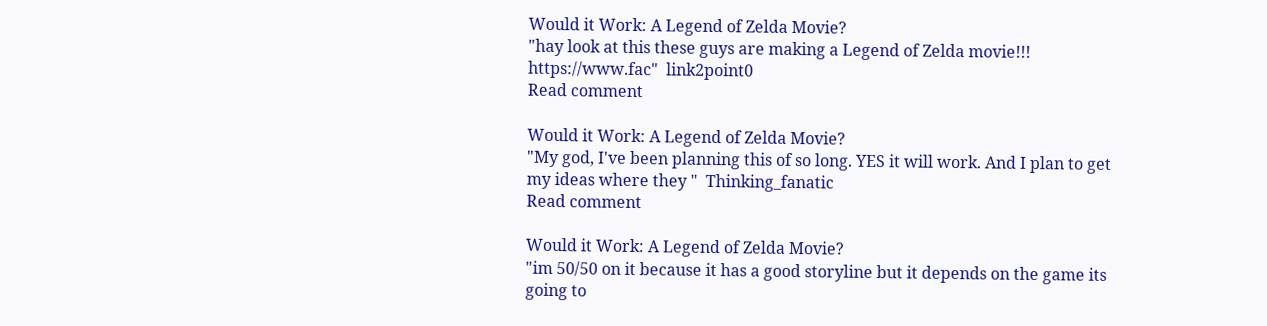Would it Work: A Legend of Zelda Movie?
"hay look at this these guys are making a Legend of Zelda movie!!! https://www.fac"  link2point0
Read comment

Would it Work: A Legend of Zelda Movie?
"My god, I've been planning this of so long. YES it will work. And I plan to get my ideas where they "  Thinking_fanatic
Read comment

Would it Work: A Legend of Zelda Movie?
"im 50/50 on it because it has a good storyline but it depends on the game its going to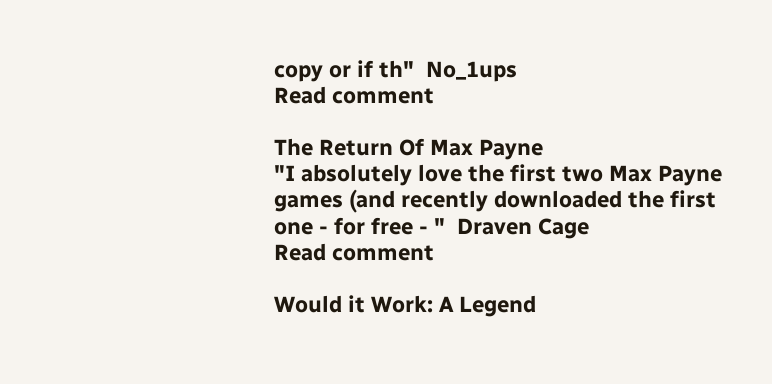copy or if th"  No_1ups
Read comment

The Return Of Max Payne
"I absolutely love the first two Max Payne games (and recently downloaded the first one - for free - "  Draven Cage
Read comment

Would it Work: A Legend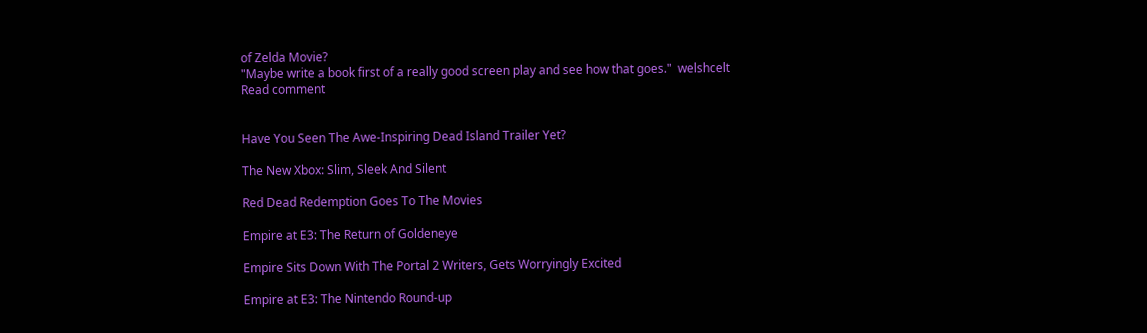of Zelda Movie?
"Maybe write a book first of a really good screen play and see how that goes."  welshcelt
Read comment


Have You Seen The Awe-Inspiring Dead Island Trailer Yet?

The New Xbox: Slim, Sleek And Silent

Red Dead Redemption Goes To The Movies

Empire at E3: The Return of Goldeneye

Empire Sits Down With The Portal 2 Writers, Gets Worryingly Excited

Empire at E3: The Nintendo Round-up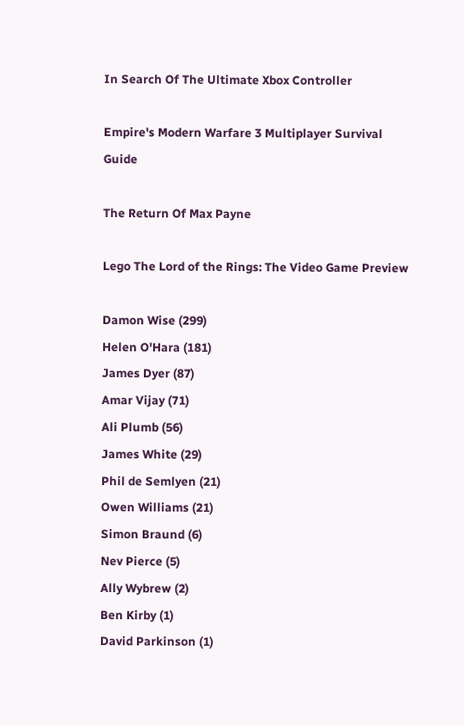In Search Of The Ultimate Xbox Controller

Empire's Modern Warfare 3 Multiplayer Survival Guide

The Return Of Max Payne

Lego The Lord of the Rings: The Video Game Preview

Damon Wise (299)
Helen O'Hara (181)
James Dyer (87)
Amar Vijay (71)
Ali Plumb (56)
James White (29)
Phil de Semlyen (21)
Owen Williams (21)
Simon Braund (6)
Nev Pierce (5)
Ally Wybrew (2)
Ben Kirby (1)
David Parkinson (1)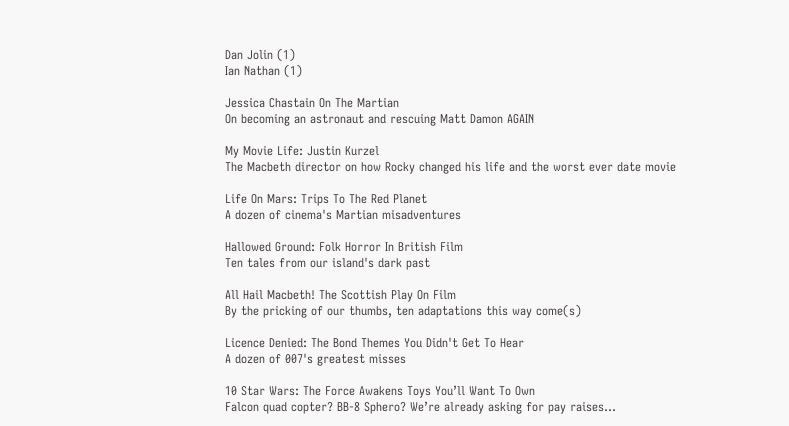Dan Jolin (1)
Ian Nathan (1)

Jessica Chastain On The Martian
On becoming an astronaut and rescuing Matt Damon AGAIN

My Movie Life: Justin Kurzel
The Macbeth director on how Rocky changed his life and the worst ever date movie

Life On Mars: Trips To The Red Planet
A dozen of cinema's Martian misadventures

Hallowed Ground: Folk Horror In British Film
Ten tales from our island's dark past

All Hail Macbeth! The Scottish Play On Film
By the pricking of our thumbs, ten adaptations this way come(s)

Licence Denied: The Bond Themes You Didn't Get To Hear
A dozen of 007's greatest misses

10 Star Wars: The Force Awakens Toys You’ll Want To Own
Falcon quad copter? BB-8 Sphero? We’re already asking for pay raises…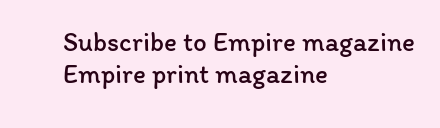Subscribe to Empire magazine
Empire print magazine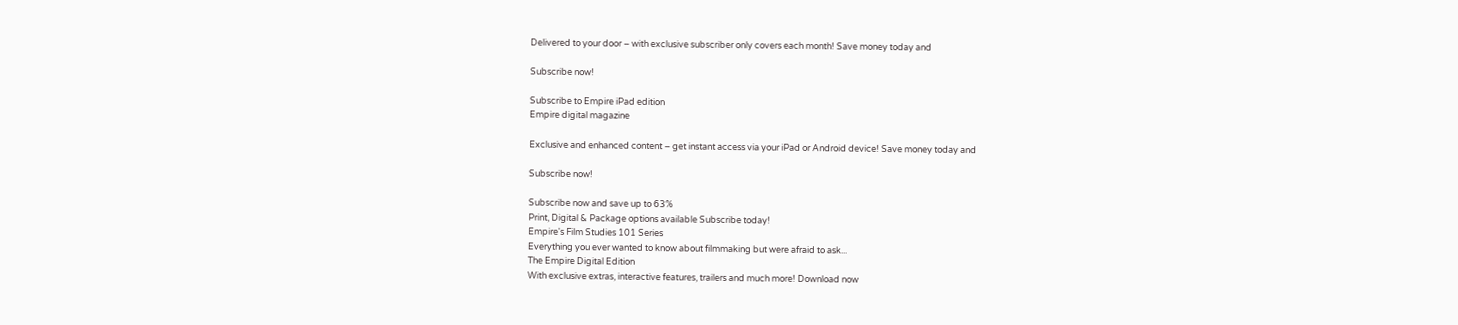Delivered to your door – with exclusive subscriber only covers each month! Save money today and

Subscribe now!

Subscribe to Empire iPad edition
Empire digital magazine

Exclusive and enhanced content – get instant access via your iPad or Android device! Save money today and

Subscribe now!

Subscribe now and save up to 63%
Print, Digital & Package options available Subscribe today!
Empire's Film Studies 101 Series
Everything you ever wanted to know about filmmaking but were afraid to ask...
The Empire Digital Edition
With exclusive extras, interactive features, trailers and much more! Download now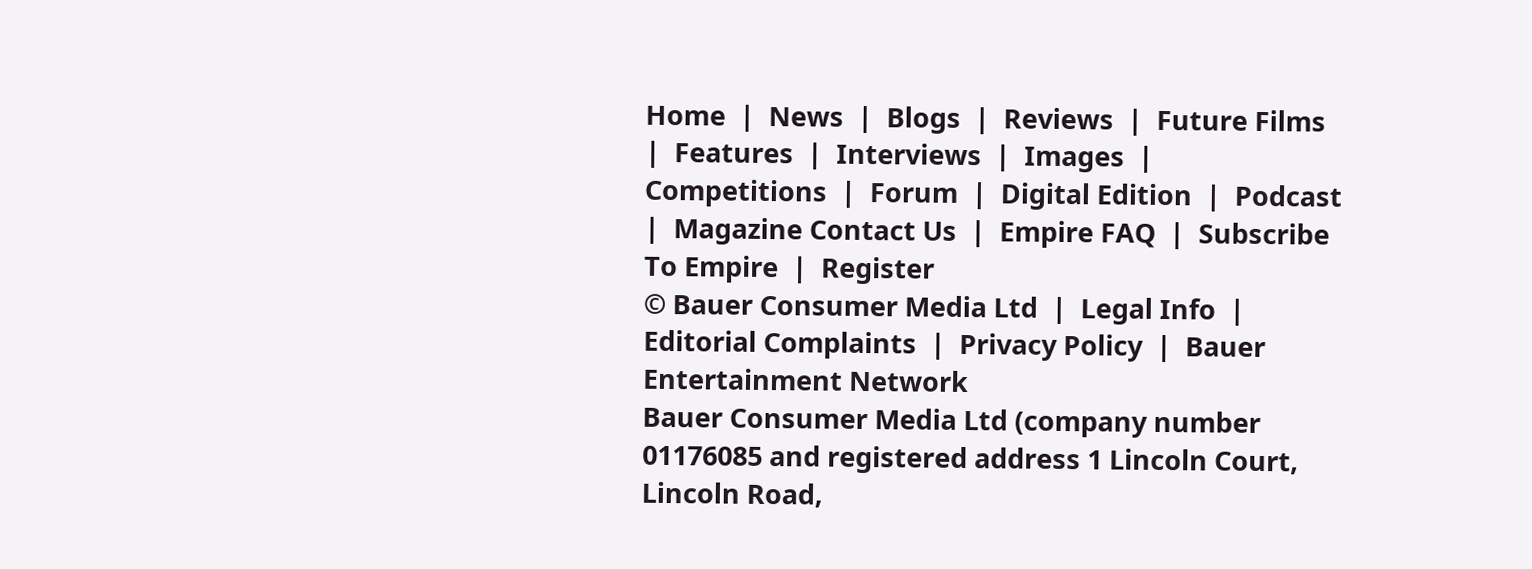Home  |  News  |  Blogs  |  Reviews  |  Future Films  |  Features  |  Interviews  |  Images  |  Competitions  |  Forum  |  Digital Edition  |  Podcast  |  Magazine Contact Us  |  Empire FAQ  |  Subscribe To Empire  |  Register
© Bauer Consumer Media Ltd  |  Legal Info  |  Editorial Complaints  |  Privacy Policy  |  Bauer Entertainment Network
Bauer Consumer Media Ltd (company number 01176085 and registered address 1 Lincoln Court, Lincoln Road,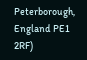Peterborough, England PE1 2RF)